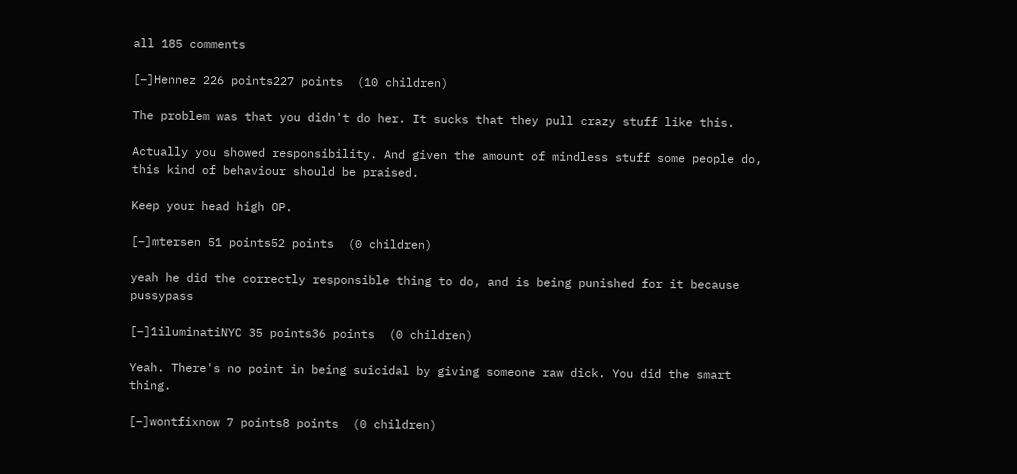all 185 comments

[–]Hennez 226 points227 points  (10 children)

The problem was that you didn't do her. It sucks that they pull crazy stuff like this.

Actually you showed responsibility. And given the amount of mindless stuff some people do, this kind of behaviour should be praised.

Keep your head high OP.

[–]mtersen 51 points52 points  (0 children)

yeah he did the correctly responsible thing to do, and is being punished for it because pussypass

[–]1iluminatiNYC 35 points36 points  (0 children)

Yeah. There's no point in being suicidal by giving someone raw dick. You did the smart thing.

[–]wontfixnow 7 points8 points  (0 children)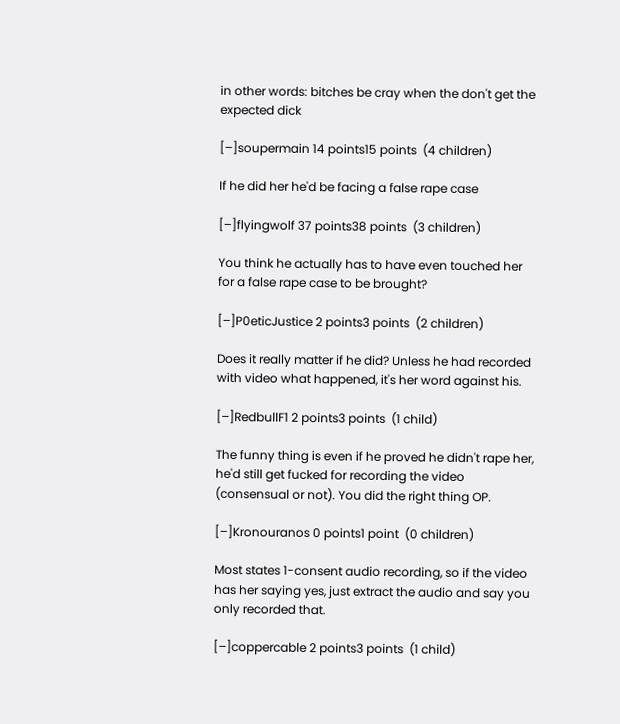in other words: bitches be cray when the don't get the expected dick

[–]soupermain 14 points15 points  (4 children)

If he did her he'd be facing a false rape case

[–]flyingwolf 37 points38 points  (3 children)

You think he actually has to have even touched her for a false rape case to be brought?

[–]P0eticJustice 2 points3 points  (2 children)

Does it really matter if he did? Unless he had recorded with video what happened, it's her word against his.

[–]RedbullF1 2 points3 points  (1 child)

The funny thing is even if he proved he didn't rape her, he'd still get fucked for recording the video (consensual or not). You did the right thing OP.

[–]Kronouranos 0 points1 point  (0 children)

Most states 1-consent audio recording, so if the video has her saying yes, just extract the audio and say you only recorded that.

[–]coppercable 2 points3 points  (1 child)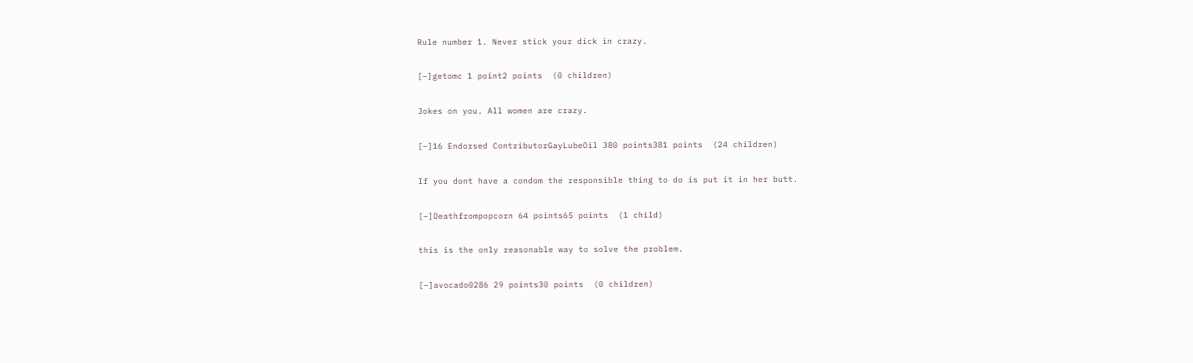Rule number 1. Never stick your dick in crazy.

[–]getomc 1 point2 points  (0 children)

Jokes on you. All women are crazy.

[–]16 Endorsed ContributorGayLubeOil 380 points381 points  (24 children)

If you dont have a condom the responsible thing to do is put it in her butt.

[–]Deathfrompopcorn 64 points65 points  (1 child)

this is the only reasonable way to solve the problem.

[–]avocado0286 29 points30 points  (0 children)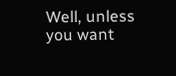Well, unless you want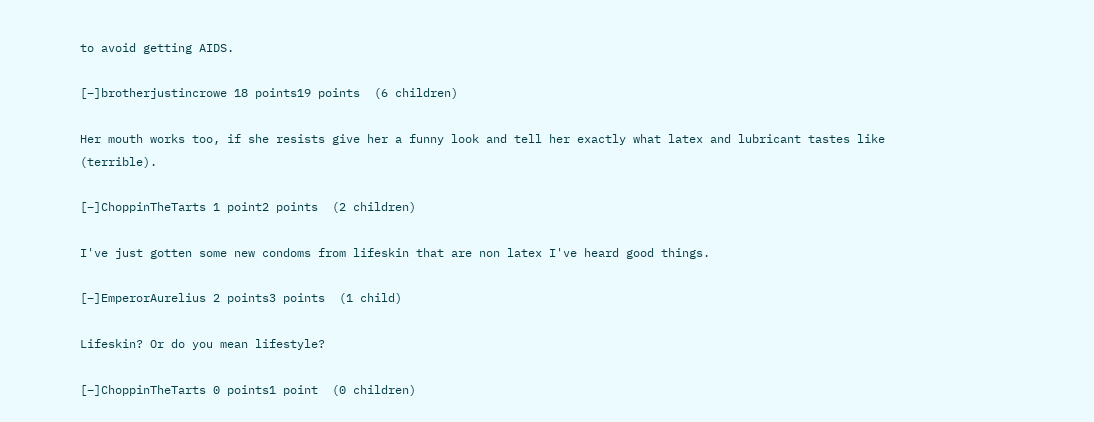to avoid getting AIDS.

[–]brotherjustincrowe 18 points19 points  (6 children)

Her mouth works too, if she resists give her a funny look and tell her exactly what latex and lubricant tastes like (terrible).

[–]ChoppinTheTarts 1 point2 points  (2 children)

I've just gotten some new condoms from lifeskin that are non latex I've heard good things.

[–]EmperorAurelius 2 points3 points  (1 child)

Lifeskin? Or do you mean lifestyle?

[–]ChoppinTheTarts 0 points1 point  (0 children)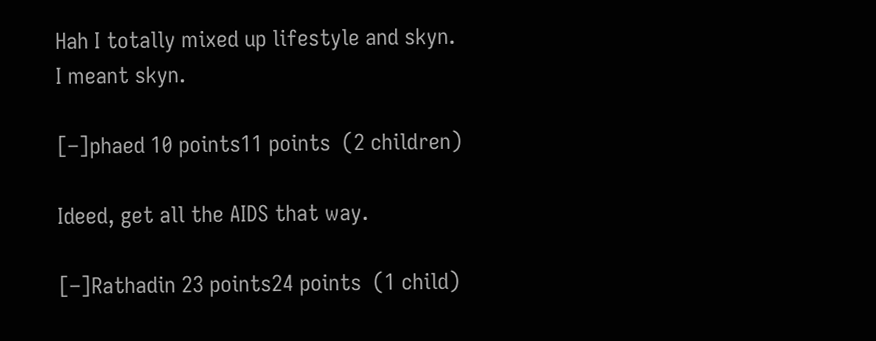Hah I totally mixed up lifestyle and skyn. I meant skyn.

[–]phaed 10 points11 points  (2 children)

Ideed, get all the AIDS that way.

[–]Rathadin 23 points24 points  (1 child)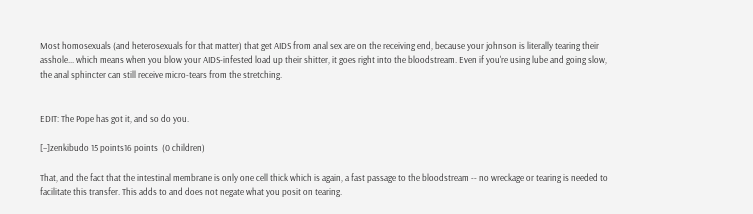Most homosexuals (and heterosexuals for that matter) that get AIDS from anal sex are on the receiving end, because your johnson is literally tearing their asshole... which means when you blow your AIDS-infested load up their shitter, it goes right into the bloodstream. Even if you're using lube and going slow, the anal sphincter can still receive micro-tears from the stretching.


EDIT: The Pope has got it, and so do you.

[–]zenkibudo 15 points16 points  (0 children)

That, and the fact that the intestinal membrane is only one cell thick which is again, a fast passage to the bloodstream -- no wreckage or tearing is needed to facilitate this transfer. This adds to and does not negate what you posit on tearing.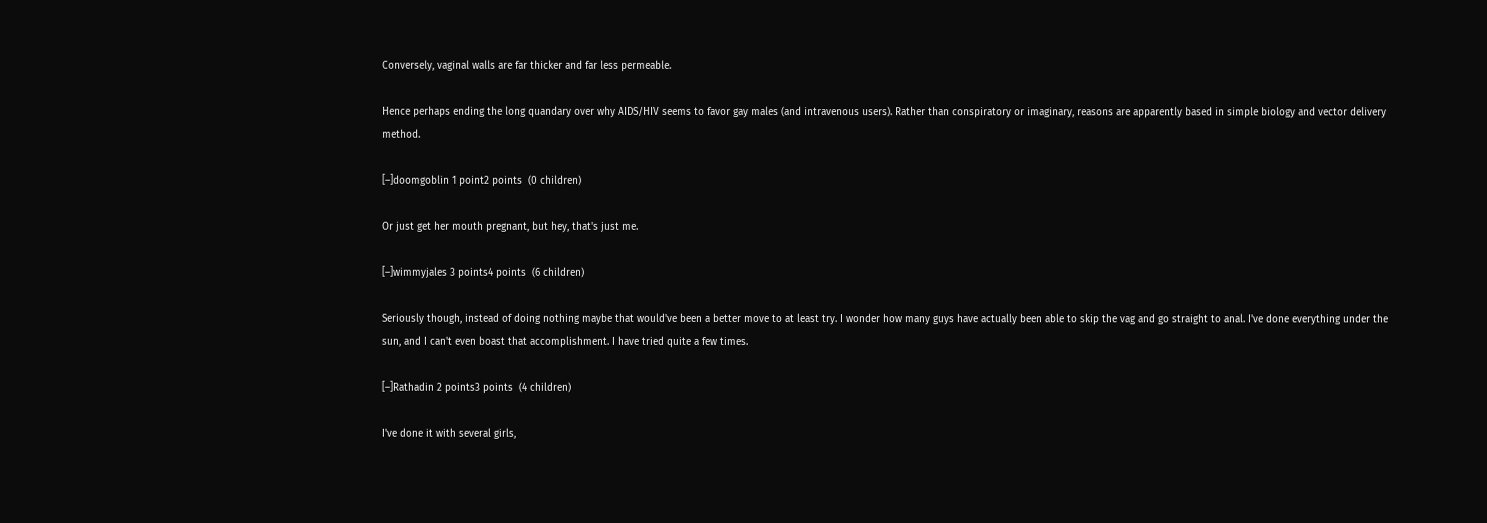Conversely, vaginal walls are far thicker and far less permeable.

Hence perhaps ending the long quandary over why AIDS/HIV seems to favor gay males (and intravenous users). Rather than conspiratory or imaginary, reasons are apparently based in simple biology and vector delivery method.

[–]doomgoblin 1 point2 points  (0 children)

Or just get her mouth pregnant, but hey, that's just me.

[–]wimmyjales 3 points4 points  (6 children)

Seriously though, instead of doing nothing maybe that would've been a better move to at least try. I wonder how many guys have actually been able to skip the vag and go straight to anal. I've done everything under the sun, and I can't even boast that accomplishment. I have tried quite a few times.

[–]Rathadin 2 points3 points  (4 children)

I've done it with several girls,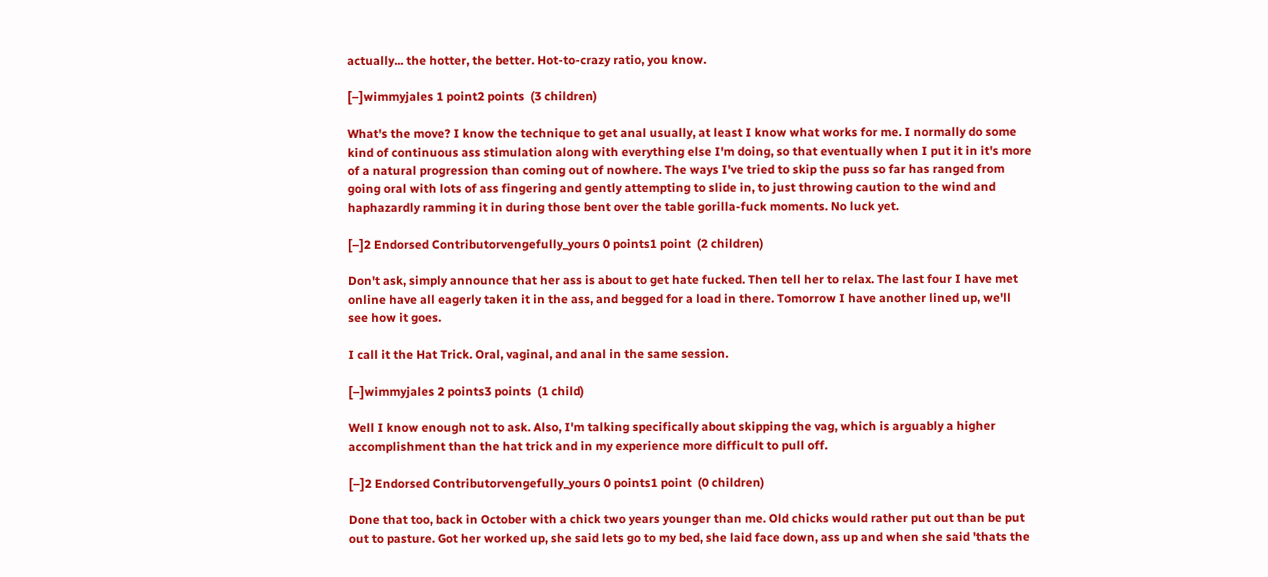actually... the hotter, the better. Hot-to-crazy ratio, you know.

[–]wimmyjales 1 point2 points  (3 children)

What's the move? I know the technique to get anal usually, at least I know what works for me. I normally do some kind of continuous ass stimulation along with everything else I'm doing, so that eventually when I put it in it's more of a natural progression than coming out of nowhere. The ways I've tried to skip the puss so far has ranged from going oral with lots of ass fingering and gently attempting to slide in, to just throwing caution to the wind and haphazardly ramming it in during those bent over the table gorilla-fuck moments. No luck yet.

[–]2 Endorsed Contributorvengefully_yours 0 points1 point  (2 children)

Don't ask, simply announce that her ass is about to get hate fucked. Then tell her to relax. The last four I have met online have all eagerly taken it in the ass, and begged for a load in there. Tomorrow I have another lined up, we'll see how it goes.

I call it the Hat Trick. Oral, vaginal, and anal in the same session.

[–]wimmyjales 2 points3 points  (1 child)

Well I know enough not to ask. Also, I'm talking specifically about skipping the vag, which is arguably a higher accomplishment than the hat trick and in my experience more difficult to pull off.

[–]2 Endorsed Contributorvengefully_yours 0 points1 point  (0 children)

Done that too, back in October with a chick two years younger than me. Old chicks would rather put out than be put out to pasture. Got her worked up, she said lets go to my bed, she laid face down, ass up and when she said 'thats the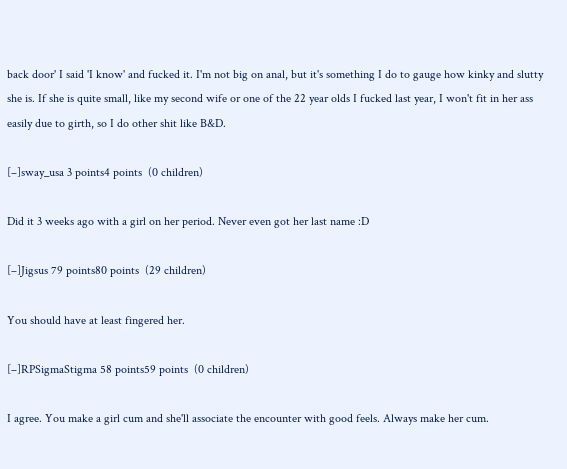back door' I said 'I know' and fucked it. I'm not big on anal, but it's something I do to gauge how kinky and slutty she is. If she is quite small, like my second wife or one of the 22 year olds I fucked last year, I won't fit in her ass easily due to girth, so I do other shit like B&D.

[–]sway_usa 3 points4 points  (0 children)

Did it 3 weeks ago with a girl on her period. Never even got her last name :D

[–]Jigsus 79 points80 points  (29 children)

You should have at least fingered her.

[–]RPSigmaStigma 58 points59 points  (0 children)

I agree. You make a girl cum and she'll associate the encounter with good feels. Always make her cum.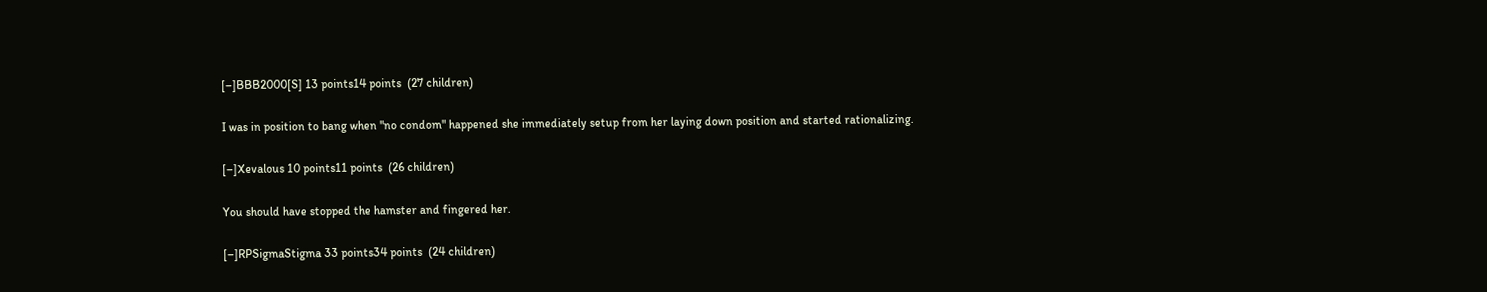[–]BBB2000[S] 13 points14 points  (27 children)

I was in position to bang when "no condom" happened she immediately setup from her laying down position and started rationalizing.

[–]Xevalous 10 points11 points  (26 children)

You should have stopped the hamster and fingered her.

[–]RPSigmaStigma 33 points34 points  (24 children)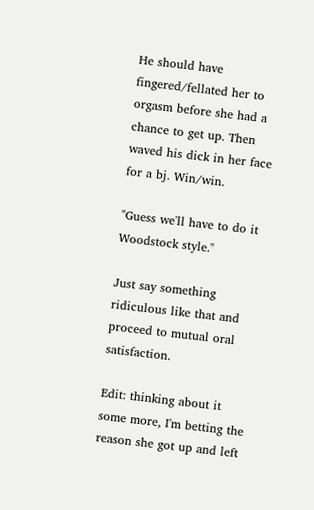He should have fingered/fellated her to orgasm before she had a chance to get up. Then waved his dick in her face for a bj. Win/win.

"Guess we'll have to do it Woodstock style."

Just say something ridiculous like that and proceed to mutual oral satisfaction.

Edit: thinking about it some more, I'm betting the reason she got up and left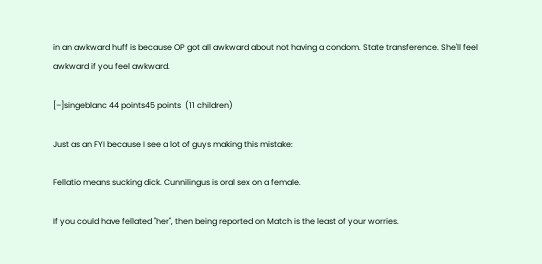in an awkward huff is because OP got all awkward about not having a condom. State transference. She'll feel awkward if you feel awkward.

[–]singeblanc 44 points45 points  (11 children)

Just as an FYI because I see a lot of guys making this mistake:

Fellatio means sucking dick. Cunnilingus is oral sex on a female.

If you could have fellated "her", then being reported on Match is the least of your worries.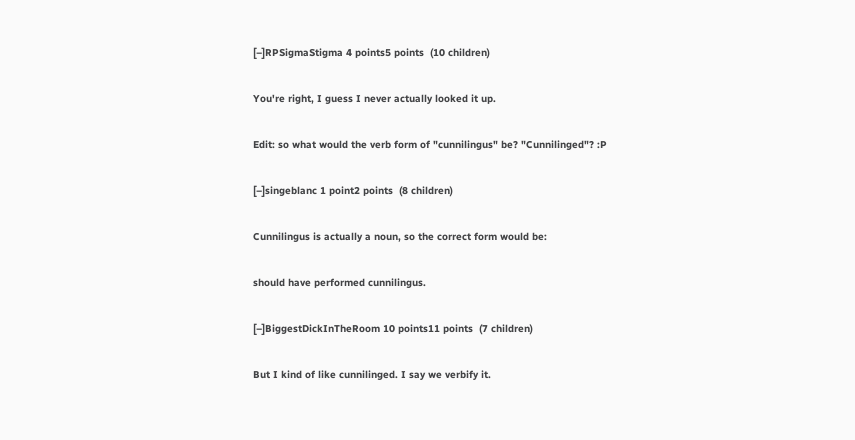[–]RPSigmaStigma 4 points5 points  (10 children)

You're right, I guess I never actually looked it up.

Edit: so what would the verb form of "cunnilingus" be? "Cunnilinged"? :P

[–]singeblanc 1 point2 points  (8 children)

Cunnilingus is actually a noun, so the correct form would be:

should have performed cunnilingus.

[–]BiggestDickInTheRoom 10 points11 points  (7 children)

But I kind of like cunnilinged. I say we verbify it.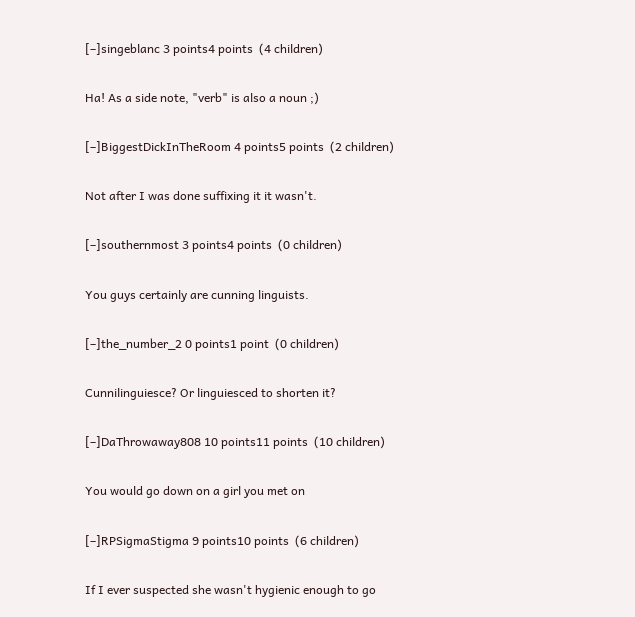[–]singeblanc 3 points4 points  (4 children)

Ha! As a side note, "verb" is also a noun ;)

[–]BiggestDickInTheRoom 4 points5 points  (2 children)

Not after I was done suffixing it it wasn't.

[–]southernmost 3 points4 points  (0 children)

You guys certainly are cunning linguists.

[–]the_number_2 0 points1 point  (0 children)

Cunnilinguiesce? Or linguiesced to shorten it?

[–]DaThrowaway808 10 points11 points  (10 children)

You would go down on a girl you met on

[–]RPSigmaStigma 9 points10 points  (6 children)

If I ever suspected she wasn't hygienic enough to go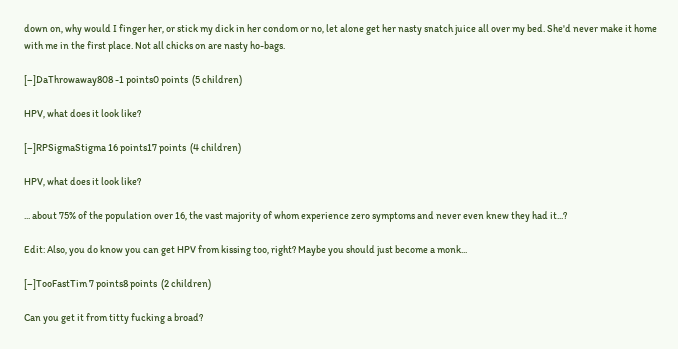down on, why would I finger her, or stick my dick in her condom or no, let alone get her nasty snatch juice all over my bed. She'd never make it home with me in the first place. Not all chicks on are nasty ho-bags.

[–]DaThrowaway808 -1 points0 points  (5 children)

HPV, what does it look like?

[–]RPSigmaStigma 16 points17 points  (4 children)

HPV, what does it look like?

... about 75% of the population over 16, the vast majority of whom experience zero symptoms and never even knew they had it...?

Edit: Also, you do know you can get HPV from kissing too, right? Maybe you should just become a monk...

[–]TooFastTim 7 points8 points  (2 children)

Can you get it from titty fucking a broad?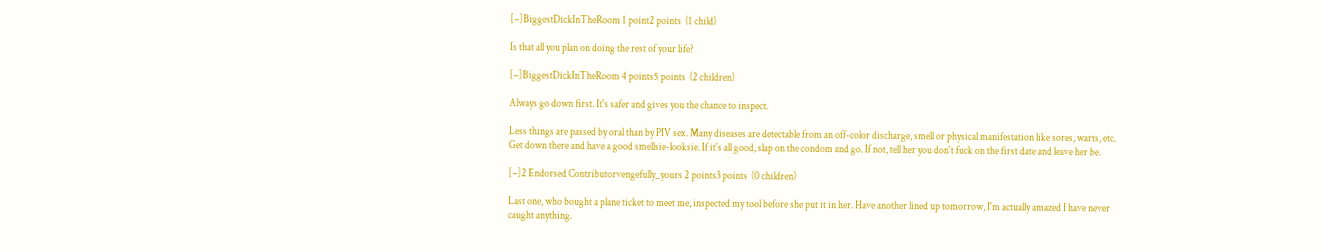[–]BiggestDickInTheRoom 1 point2 points  (1 child)

Is that all you plan on doing the rest of your life?

[–]BiggestDickInTheRoom 4 points5 points  (2 children)

Always go down first. It's safer and gives you the chance to inspect.

Less things are passed by oral than by PIV sex. Many diseases are detectable from an off-color discharge, smell or physical manifestation like sores, warts, etc. Get down there and have a good smellsie-looksie. If it's all good, slap on the condom and go. If not, tell her you don't fuck on the first date and leave her be.

[–]2 Endorsed Contributorvengefully_yours 2 points3 points  (0 children)

Last one, who bought a plane ticket to meet me, inspected my tool before she put it in her. Have another lined up tomorrow, I'm actually amazed I have never caught anything.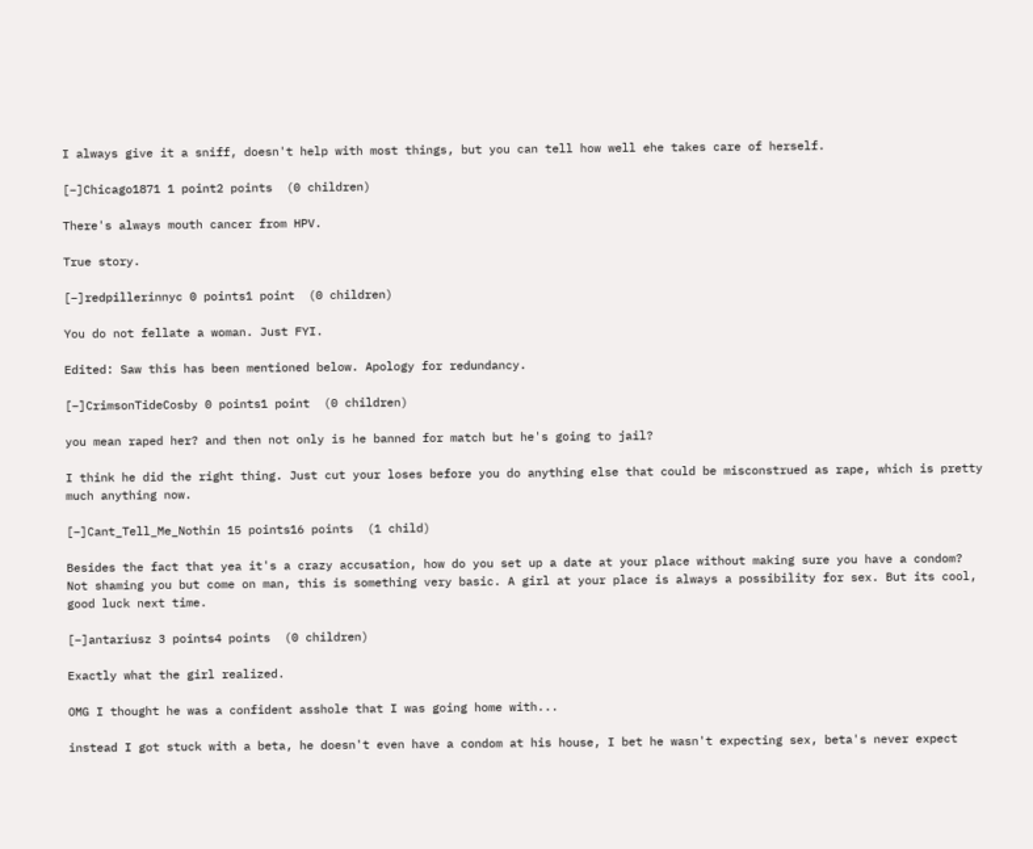I always give it a sniff, doesn't help with most things, but you can tell how well ehe takes care of herself.

[–]Chicago1871 1 point2 points  (0 children)

There's always mouth cancer from HPV.

True story.

[–]redpillerinnyc 0 points1 point  (0 children)

You do not fellate a woman. Just FYI.

Edited: Saw this has been mentioned below. Apology for redundancy.

[–]CrimsonTideCosby 0 points1 point  (0 children)

you mean raped her? and then not only is he banned for match but he's going to jail?

I think he did the right thing. Just cut your loses before you do anything else that could be misconstrued as rape, which is pretty much anything now.

[–]Cant_Tell_Me_Nothin 15 points16 points  (1 child)

Besides the fact that yea it's a crazy accusation, how do you set up a date at your place without making sure you have a condom? Not shaming you but come on man, this is something very basic. A girl at your place is always a possibility for sex. But its cool, good luck next time.

[–]antariusz 3 points4 points  (0 children)

Exactly what the girl realized.

OMG I thought he was a confident asshole that I was going home with...

instead I got stuck with a beta, he doesn't even have a condom at his house, I bet he wasn't expecting sex, beta's never expect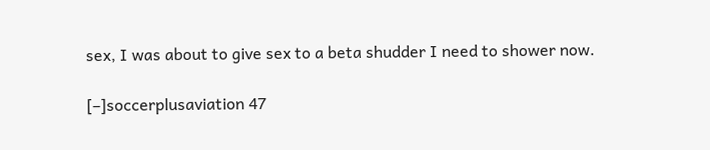sex, I was about to give sex to a beta shudder I need to shower now.

[–]soccerplusaviation 47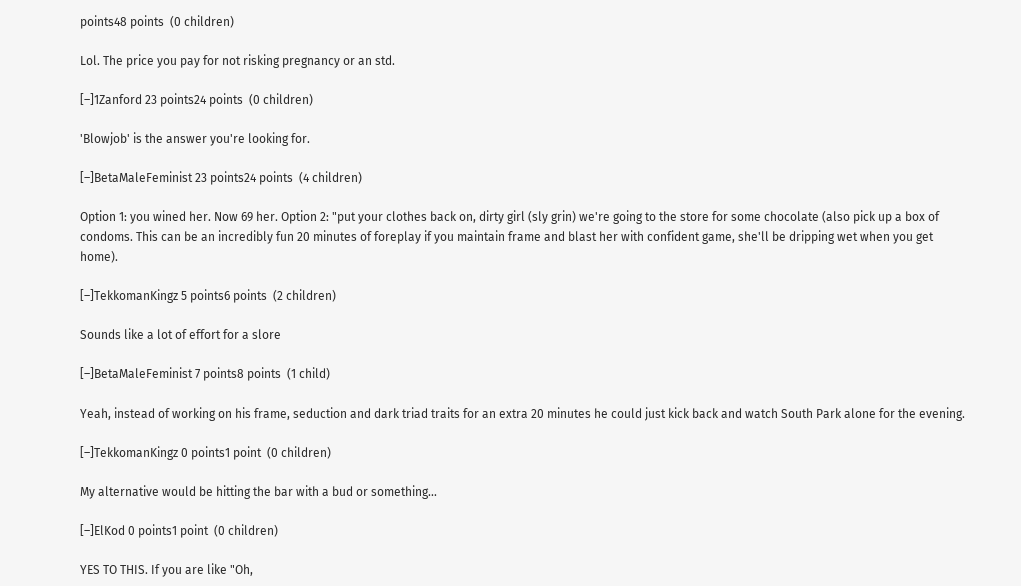points48 points  (0 children)

Lol. The price you pay for not risking pregnancy or an std.

[–]1Zanford 23 points24 points  (0 children)

'Blowjob' is the answer you're looking for.

[–]BetaMaleFeminist 23 points24 points  (4 children)

Option 1: you wined her. Now 69 her. Option 2: "put your clothes back on, dirty girl (sly grin) we're going to the store for some chocolate (also pick up a box of condoms. This can be an incredibly fun 20 minutes of foreplay if you maintain frame and blast her with confident game, she'll be dripping wet when you get home).

[–]TekkomanKingz 5 points6 points  (2 children)

Sounds like a lot of effort for a slore

[–]BetaMaleFeminist 7 points8 points  (1 child)

Yeah, instead of working on his frame, seduction and dark triad traits for an extra 20 minutes he could just kick back and watch South Park alone for the evening.

[–]TekkomanKingz 0 points1 point  (0 children)

My alternative would be hitting the bar with a bud or something...

[–]ElKod 0 points1 point  (0 children)

YES TO THIS. If you are like "Oh,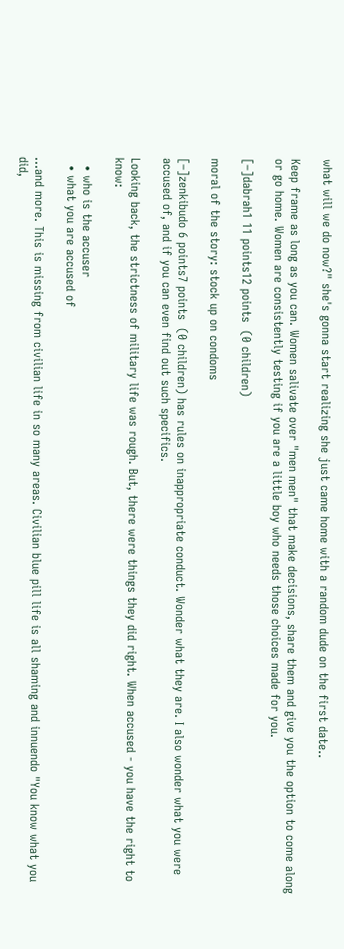what will we do now?" she's gonna start realizing she just came home with a random dude on the first date..

Keep frame as long as you can. Women salivate over "men men" that make decisions, share them and give you the option to come along or go home. Women are consistently testing if you are a little boy who needs those choices made for you.

[–]dabrah1 11 points12 points  (0 children)

moral of the story: stock up on condoms

[–]zenkibudo 6 points7 points  (0 children) has rules on inappropriate conduct. Wonder what they are. I also wonder what you were accused of, and if you can even find out such specifics.

Looking back, the strictness of military life was rough. But, there were things they did right. When accused - you have the right to know:

  • who is the accuser
  • what you are accused of

...and more. This is missing from civilian life in so many areas. Civilian blue pill life is all shaming and innuendo "You know what you did,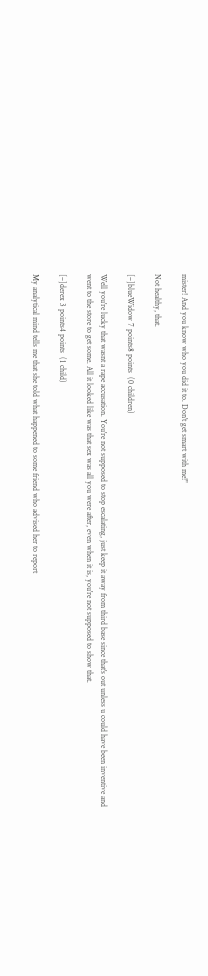mister! And you know who you did it to. Don't get smart with me!"

Not healthy, that.

[–]blueWidow 7 points8 points  (0 children)

Well you're lucky that wasnt a rape accusation. You're not supposed to stop escalating, just keep it away from third base since that's out unless u could have been inventive and went to the store to get some. All it looked like was that sex was all you were after, even when it is, you're not supposed to show that.

[–]derex 3 points4 points  (1 child)

My analytical mind tells me that she told what happened to some friend who advised her to report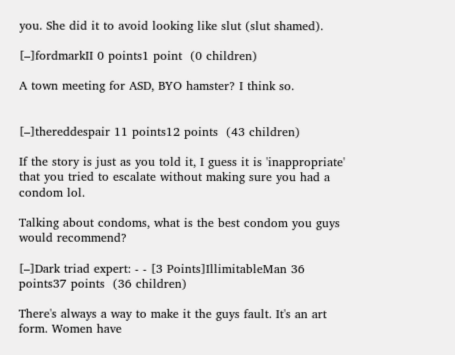you. She did it to avoid looking like slut (slut shamed).

[–]fordmarkII 0 points1 point  (0 children)

A town meeting for ASD, BYO hamster? I think so.


[–]thereddespair 11 points12 points  (43 children)

If the story is just as you told it, I guess it is 'inappropriate' that you tried to escalate without making sure you had a condom lol.

Talking about condoms, what is the best condom you guys would recommend?

[–]Dark triad expert: - - [3 Points]IllimitableMan 36 points37 points  (36 children)

There's always a way to make it the guys fault. It's an art form. Women have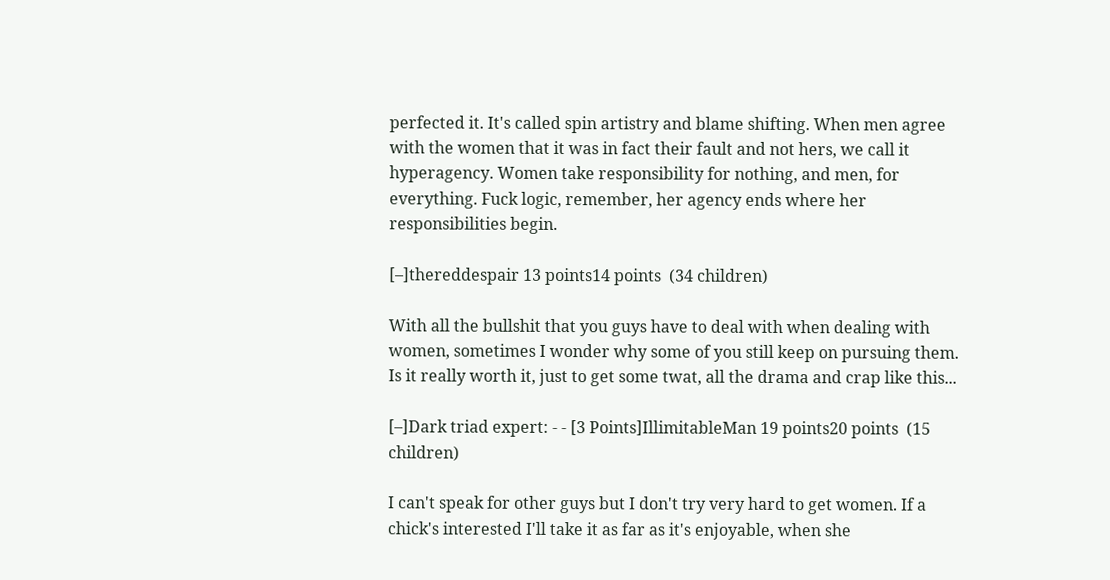perfected it. It's called spin artistry and blame shifting. When men agree with the women that it was in fact their fault and not hers, we call it hyperagency. Women take responsibility for nothing, and men, for everything. Fuck logic, remember, her agency ends where her responsibilities begin.

[–]thereddespair 13 points14 points  (34 children)

With all the bullshit that you guys have to deal with when dealing with women, sometimes I wonder why some of you still keep on pursuing them. Is it really worth it, just to get some twat, all the drama and crap like this...

[–]Dark triad expert: - - [3 Points]IllimitableMan 19 points20 points  (15 children)

I can't speak for other guys but I don't try very hard to get women. If a chick's interested I'll take it as far as it's enjoyable, when she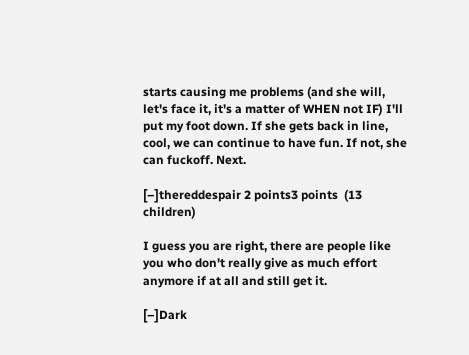starts causing me problems (and she will, let's face it, it's a matter of WHEN not IF) I'll put my foot down. If she gets back in line, cool, we can continue to have fun. If not, she can fuckoff. Next.

[–]thereddespair 2 points3 points  (13 children)

I guess you are right, there are people like you who don't really give as much effort anymore if at all and still get it.

[–]Dark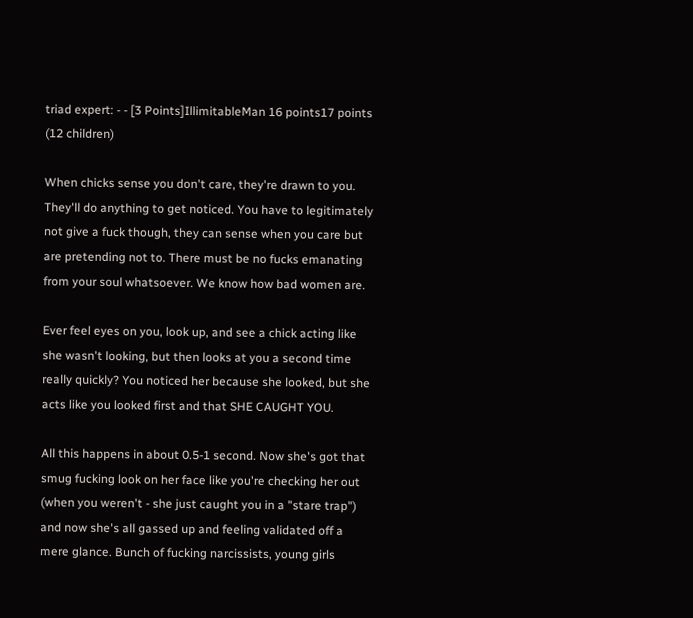triad expert: - - [3 Points]IllimitableMan 16 points17 points  (12 children)

When chicks sense you don't care, they're drawn to you. They'll do anything to get noticed. You have to legitimately not give a fuck though, they can sense when you care but are pretending not to. There must be no fucks emanating from your soul whatsoever. We know how bad women are.

Ever feel eyes on you, look up, and see a chick acting like she wasn't looking, but then looks at you a second time really quickly? You noticed her because she looked, but she acts like you looked first and that SHE CAUGHT YOU.

All this happens in about 0.5-1 second. Now she's got that smug fucking look on her face like you're checking her out (when you weren't - she just caught you in a "stare trap") and now she's all gassed up and feeling validated off a mere glance. Bunch of fucking narcissists, young girls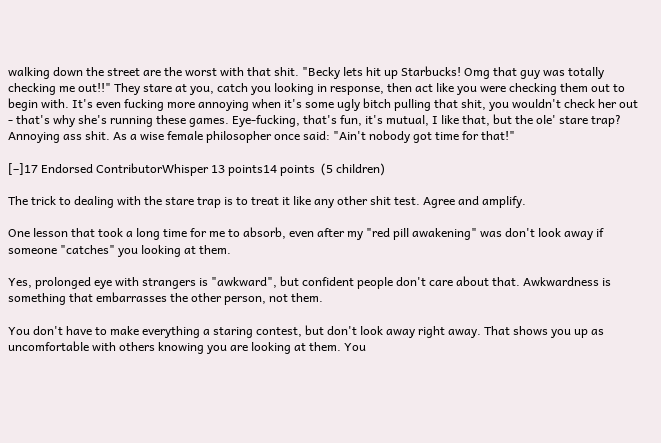walking down the street are the worst with that shit. "Becky lets hit up Starbucks! Omg that guy was totally checking me out!!" They stare at you, catch you looking in response, then act like you were checking them out to begin with. It's even fucking more annoying when it's some ugly bitch pulling that shit, you wouldn't check her out - that's why she's running these games. Eye-fucking, that's fun, it's mutual, I like that, but the ole' stare trap? Annoying ass shit. As a wise female philosopher once said: "Ain't nobody got time for that!"

[–]17 Endorsed ContributorWhisper 13 points14 points  (5 children)

The trick to dealing with the stare trap is to treat it like any other shit test. Agree and amplify.

One lesson that took a long time for me to absorb, even after my "red pill awakening" was don't look away if someone "catches" you looking at them.

Yes, prolonged eye with strangers is "awkward", but confident people don't care about that. Awkwardness is something that embarrasses the other person, not them.

You don't have to make everything a staring contest, but don't look away right away. That shows you up as uncomfortable with others knowing you are looking at them. You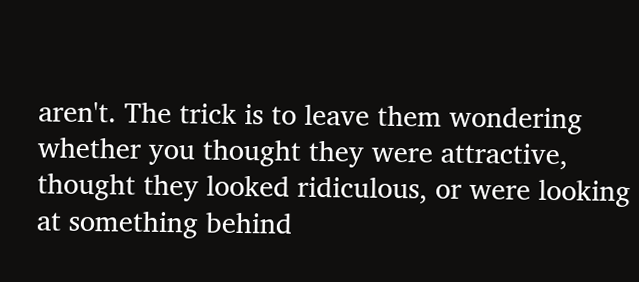aren't. The trick is to leave them wondering whether you thought they were attractive, thought they looked ridiculous, or were looking at something behind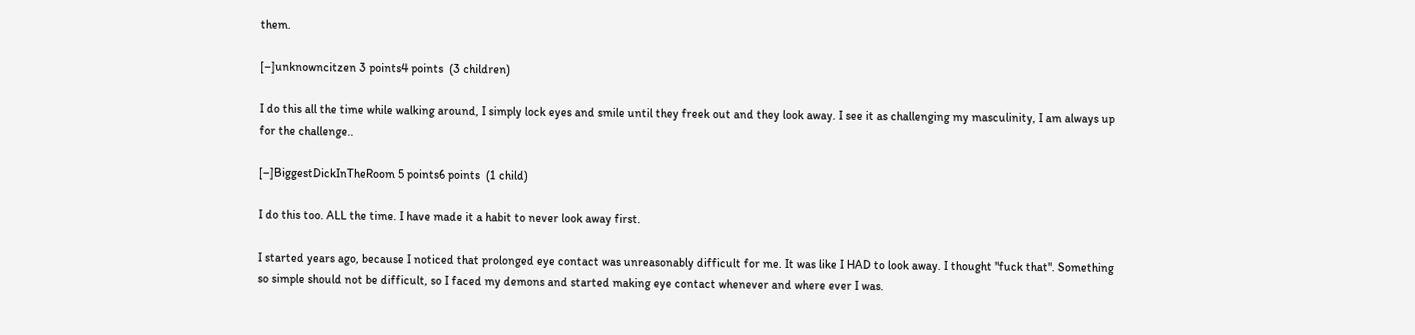them.

[–]unknowncitzen 3 points4 points  (3 children)

I do this all the time while walking around, I simply lock eyes and smile until they freek out and they look away. I see it as challenging my masculinity, I am always up for the challenge..

[–]BiggestDickInTheRoom 5 points6 points  (1 child)

I do this too. ALL the time. I have made it a habit to never look away first.

I started years ago, because I noticed that prolonged eye contact was unreasonably difficult for me. It was like I HAD to look away. I thought "fuck that". Something so simple should not be difficult, so I faced my demons and started making eye contact whenever and where ever I was.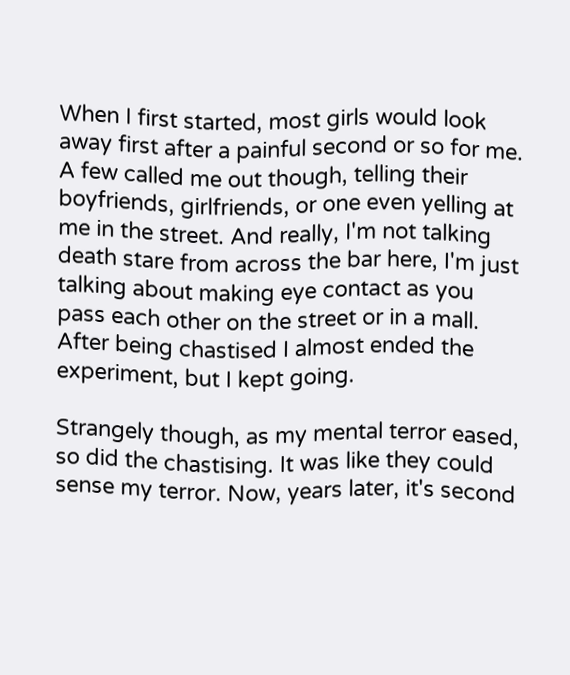When I first started, most girls would look away first after a painful second or so for me. A few called me out though, telling their boyfriends, girlfriends, or one even yelling at me in the street. And really, I'm not talking death stare from across the bar here, I'm just talking about making eye contact as you pass each other on the street or in a mall. After being chastised I almost ended the experiment, but I kept going.

Strangely though, as my mental terror eased, so did the chastising. It was like they could sense my terror. Now, years later, it's second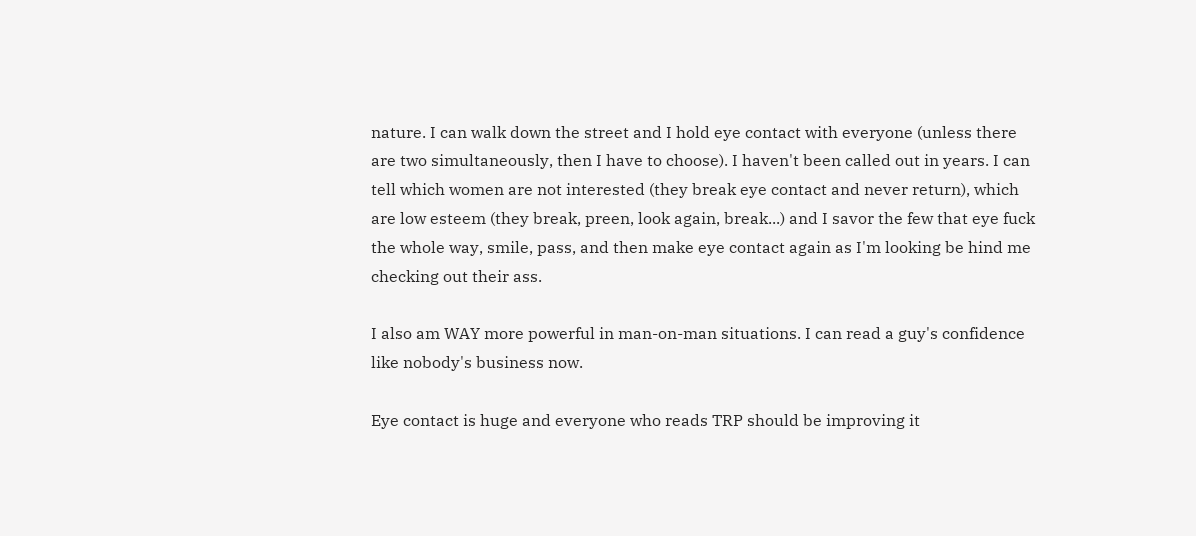nature. I can walk down the street and I hold eye contact with everyone (unless there are two simultaneously, then I have to choose). I haven't been called out in years. I can tell which women are not interested (they break eye contact and never return), which are low esteem (they break, preen, look again, break...) and I savor the few that eye fuck the whole way, smile, pass, and then make eye contact again as I'm looking be hind me checking out their ass.

I also am WAY more powerful in man-on-man situations. I can read a guy's confidence like nobody's business now.

Eye contact is huge and everyone who reads TRP should be improving it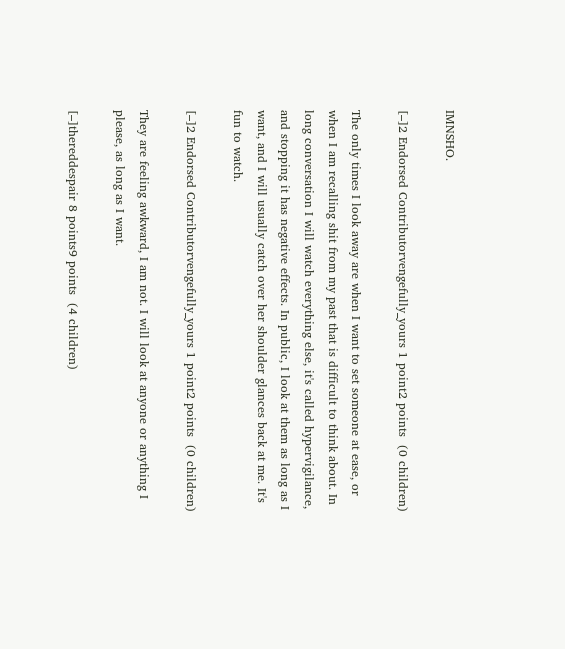IMNSHO.

[–]2 Endorsed Contributorvengefully_yours 1 point2 points  (0 children)

The only times I look away are when I want to set someone at ease, or when I am recalling shit from my past that is difficult to think about. In long conversation I will watch everything else, it's called hypervigilance, and stopping it has negative effects. In public, I look at them as long as I want, and I will usually catch over her shoulder glances back at me. It's fun to watch.

[–]2 Endorsed Contributorvengefully_yours 1 point2 points  (0 children)

They are feeling awkward, I am not. I will look at anyone or anything I please, as long as I want.

[–]thereddespair 8 points9 points  (4 children)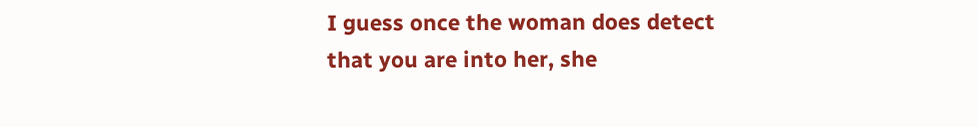I guess once the woman does detect that you are into her, she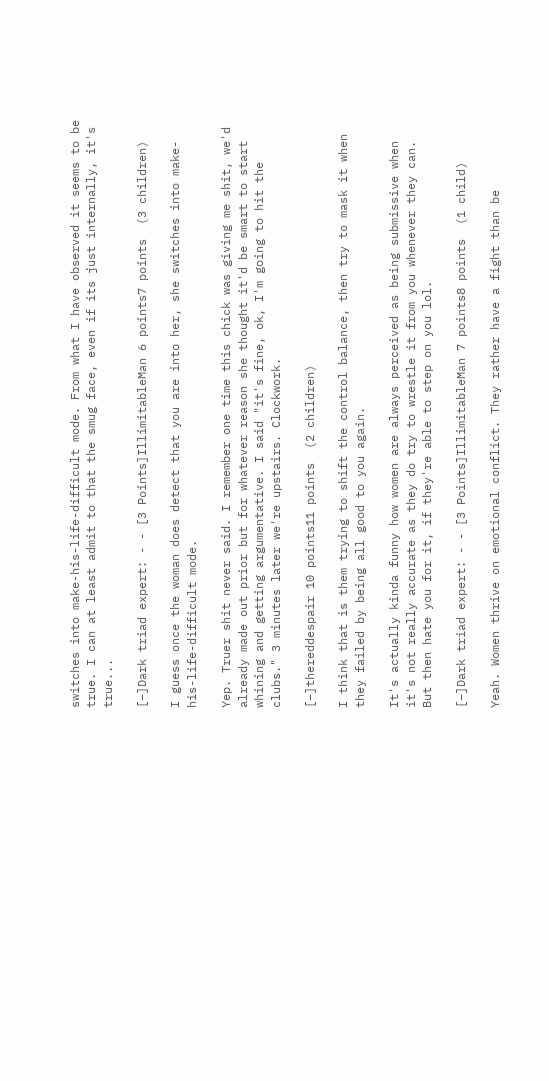switches into make-his-life-difficult mode. From what I have observed it seems to be true. I can at least admit to that the smug face, even if its just internally, it's true...

[–]Dark triad expert: - - [3 Points]IllimitableMan 6 points7 points  (3 children)

I guess once the woman does detect that you are into her, she switches into make-his-life-difficult mode.

Yep. Truer shit never said. I remember one time this chick was giving me shit, we'd already made out prior but for whatever reason she thought it'd be smart to start whining and getting argumentative. I said "it's fine, ok, I'm going to hit the clubs." 3 minutes later we're upstairs. Clockwork.

[–]thereddespair 10 points11 points  (2 children)

I think that is them trying to shift the control balance, then try to mask it when they failed by being all good to you again.

It's actually kinda funny how women are always perceived as being submissive when it's not really accurate as they do try to wrestle it from you whenever they can. But then hate you for it, if they're able to step on you lol.

[–]Dark triad expert: - - [3 Points]IllimitableMan 7 points8 points  (1 child)

Yeah. Women thrive on emotional conflict. They rather have a fight than be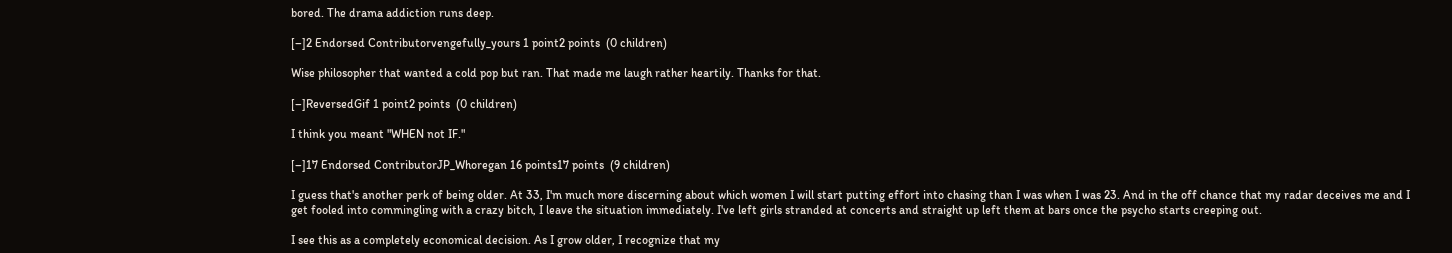bored. The drama addiction runs deep.

[–]2 Endorsed Contributorvengefully_yours 1 point2 points  (0 children)

Wise philosopher that wanted a cold pop but ran. That made me laugh rather heartily. Thanks for that.

[–]ReversedGif 1 point2 points  (0 children)

I think you meant "WHEN not IF."

[–]17 Endorsed ContributorJP_Whoregan 16 points17 points  (9 children)

I guess that's another perk of being older. At 33, I'm much more discerning about which women I will start putting effort into chasing than I was when I was 23. And in the off chance that my radar deceives me and I get fooled into commingling with a crazy bitch, I leave the situation immediately. I've left girls stranded at concerts and straight up left them at bars once the psycho starts creeping out.

I see this as a completely economical decision. As I grow older, I recognize that my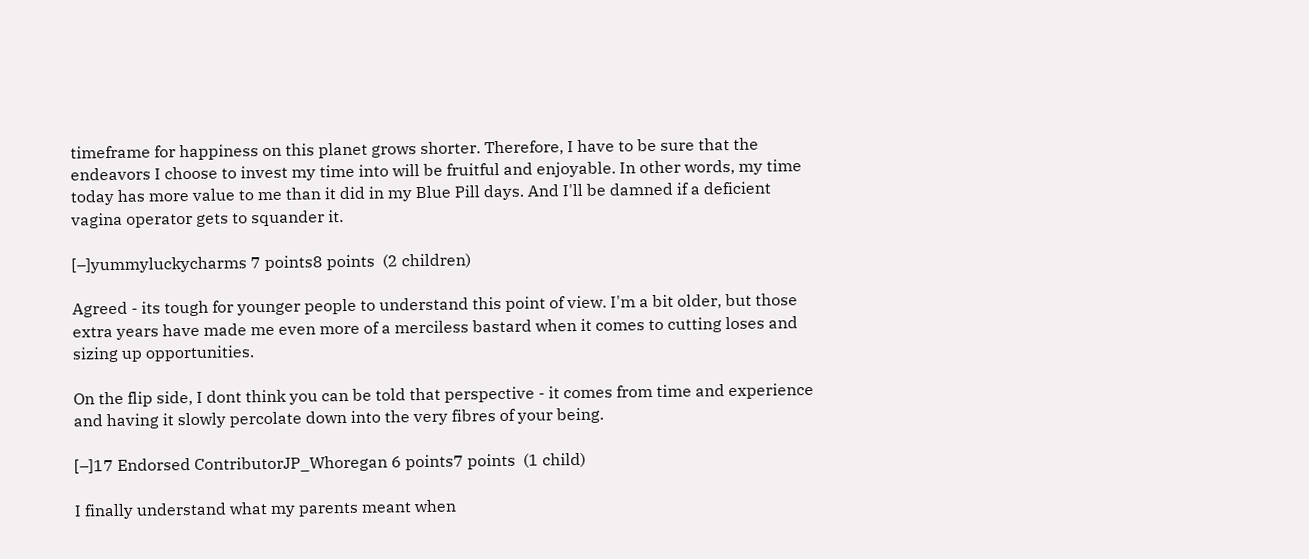timeframe for happiness on this planet grows shorter. Therefore, I have to be sure that the endeavors I choose to invest my time into will be fruitful and enjoyable. In other words, my time today has more value to me than it did in my Blue Pill days. And I'll be damned if a deficient vagina operator gets to squander it.

[–]yummyluckycharms 7 points8 points  (2 children)

Agreed - its tough for younger people to understand this point of view. I'm a bit older, but those extra years have made me even more of a merciless bastard when it comes to cutting loses and sizing up opportunities.

On the flip side, I dont think you can be told that perspective - it comes from time and experience and having it slowly percolate down into the very fibres of your being.

[–]17 Endorsed ContributorJP_Whoregan 6 points7 points  (1 child)

I finally understand what my parents meant when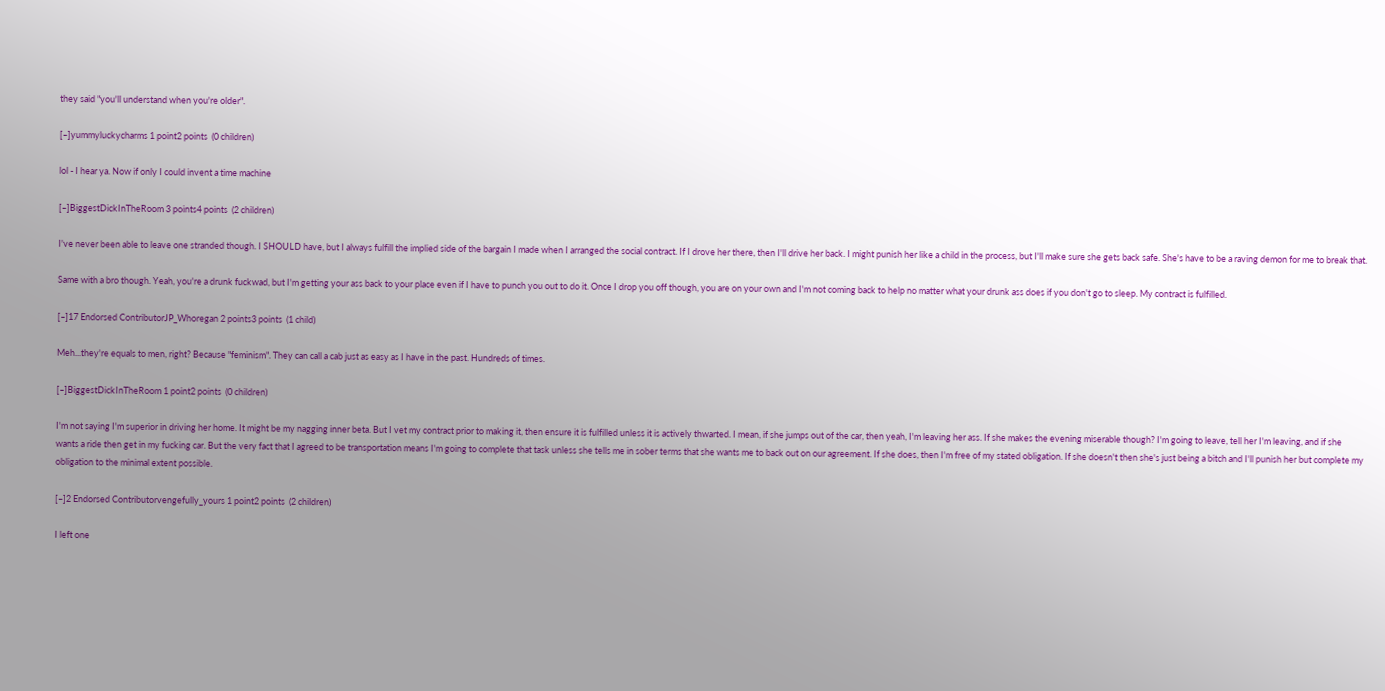they said "you'll understand when you're older".

[–]yummyluckycharms 1 point2 points  (0 children)

lol - I hear ya. Now if only I could invent a time machine

[–]BiggestDickInTheRoom 3 points4 points  (2 children)

I've never been able to leave one stranded though. I SHOULD have, but I always fulfill the implied side of the bargain I made when I arranged the social contract. If I drove her there, then I'll drive her back. I might punish her like a child in the process, but I'll make sure she gets back safe. She's have to be a raving demon for me to break that.

Same with a bro though. Yeah, you're a drunk fuckwad, but I'm getting your ass back to your place even if I have to punch you out to do it. Once I drop you off though, you are on your own and I'm not coming back to help no matter what your drunk ass does if you don't go to sleep. My contract is fulfilled.

[–]17 Endorsed ContributorJP_Whoregan 2 points3 points  (1 child)

Meh...they're equals to men, right? Because "feminism". They can call a cab just as easy as I have in the past. Hundreds of times.

[–]BiggestDickInTheRoom 1 point2 points  (0 children)

I'm not saying I'm superior in driving her home. It might be my nagging inner beta. But I vet my contract prior to making it, then ensure it is fulfilled unless it is actively thwarted. I mean, if she jumps out of the car, then yeah, I'm leaving her ass. If she makes the evening miserable though? I'm going to leave, tell her I'm leaving, and if she wants a ride then get in my fucking car. But the very fact that I agreed to be transportation means I'm going to complete that task unless she tells me in sober terms that she wants me to back out on our agreement. If she does, then I'm free of my stated obligation. If she doesn't then she's just being a bitch and I'll punish her but complete my obligation to the minimal extent possible.

[–]2 Endorsed Contributorvengefully_yours 1 point2 points  (2 children)

I left one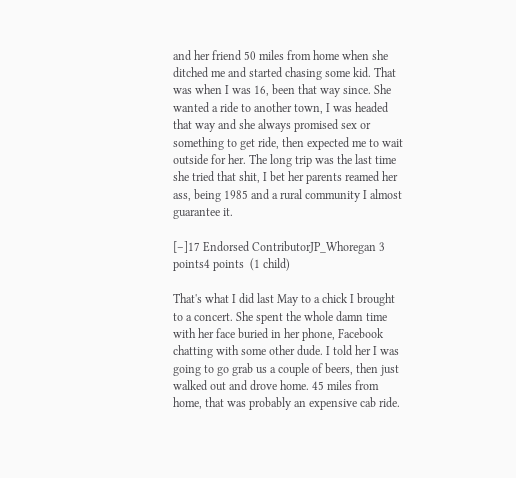and her friend 50 miles from home when she ditched me and started chasing some kid. That was when I was 16, been that way since. She wanted a ride to another town, I was headed that way and she always promised sex or something to get ride, then expected me to wait outside for her. The long trip was the last time she tried that shit, I bet her parents reamed her ass, being 1985 and a rural community I almost guarantee it.

[–]17 Endorsed ContributorJP_Whoregan 3 points4 points  (1 child)

That's what I did last May to a chick I brought to a concert. She spent the whole damn time with her face buried in her phone, Facebook chatting with some other dude. I told her I was going to go grab us a couple of beers, then just walked out and drove home. 45 miles from home, that was probably an expensive cab ride.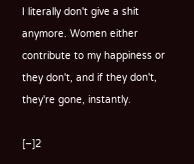I literally don't give a shit anymore. Women either contribute to my happiness or they don't, and if they don't, they're gone, instantly.

[–]2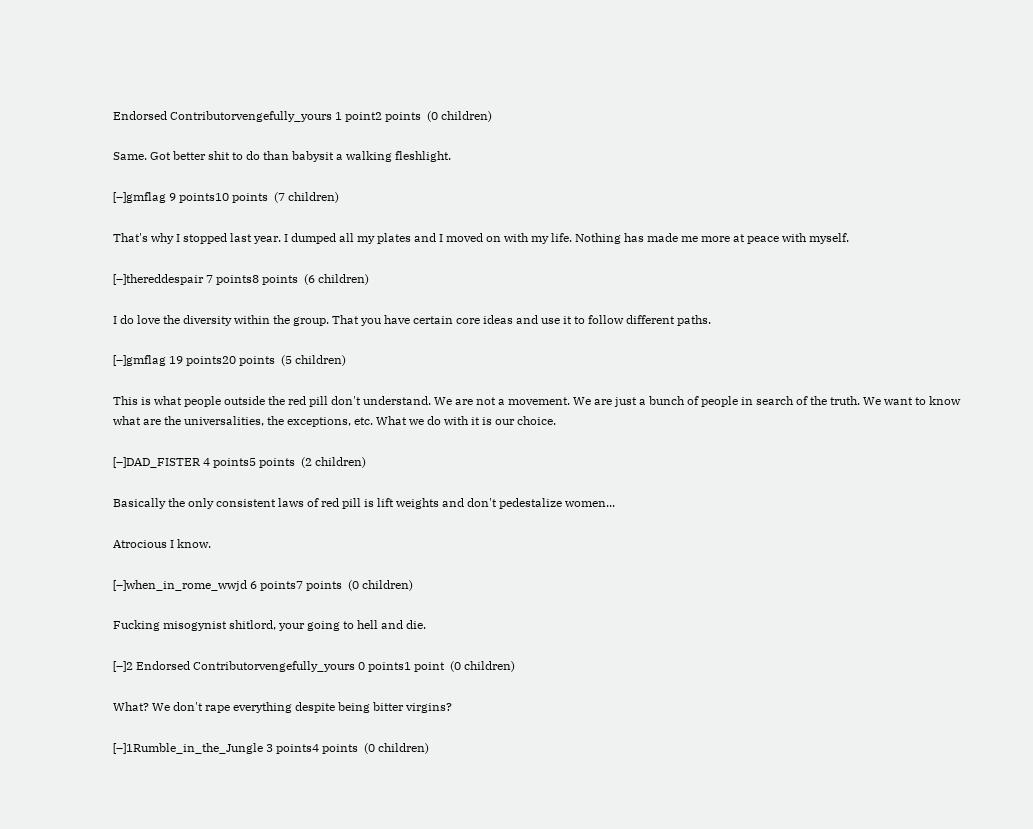Endorsed Contributorvengefully_yours 1 point2 points  (0 children)

Same. Got better shit to do than babysit a walking fleshlight.

[–]gmflag 9 points10 points  (7 children)

That's why I stopped last year. I dumped all my plates and I moved on with my life. Nothing has made me more at peace with myself.

[–]thereddespair 7 points8 points  (6 children)

I do love the diversity within the group. That you have certain core ideas and use it to follow different paths.

[–]gmflag 19 points20 points  (5 children)

This is what people outside the red pill don't understand. We are not a movement. We are just a bunch of people in search of the truth. We want to know what are the universalities, the exceptions, etc. What we do with it is our choice.

[–]DAD_FISTER 4 points5 points  (2 children)

Basically the only consistent laws of red pill is lift weights and don't pedestalize women...

Atrocious I know.

[–]when_in_rome_wwjd 6 points7 points  (0 children)

Fucking misogynist shitlord, your going to hell and die.

[–]2 Endorsed Contributorvengefully_yours 0 points1 point  (0 children)

What? We don't rape everything despite being bitter virgins?

[–]1Rumble_in_the_Jungle 3 points4 points  (0 children)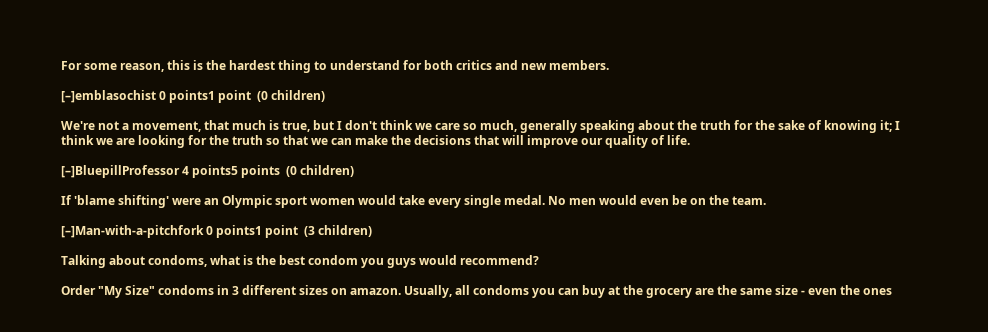For some reason, this is the hardest thing to understand for both critics and new members.

[–]emblasochist 0 points1 point  (0 children)

We're not a movement, that much is true, but I don't think we care so much, generally speaking about the truth for the sake of knowing it; I think we are looking for the truth so that we can make the decisions that will improve our quality of life.

[–]BluepillProfessor 4 points5 points  (0 children)

If 'blame shifting' were an Olympic sport women would take every single medal. No men would even be on the team.

[–]Man-with-a-pitchfork 0 points1 point  (3 children)

Talking about condoms, what is the best condom you guys would recommend?

Order "My Size" condoms in 3 different sizes on amazon. Usually, all condoms you can buy at the grocery are the same size - even the ones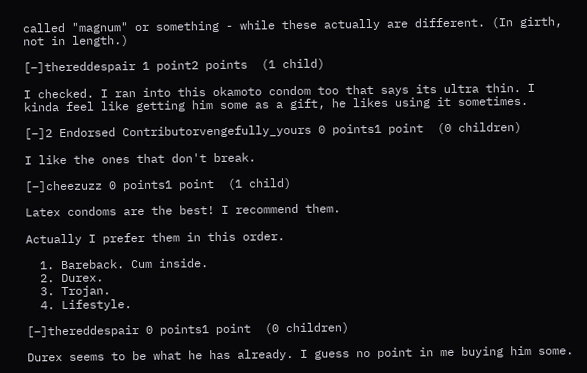called "magnum" or something - while these actually are different. (In girth, not in length.)

[–]thereddespair 1 point2 points  (1 child)

I checked. I ran into this okamoto condom too that says its ultra thin. I kinda feel like getting him some as a gift, he likes using it sometimes.

[–]2 Endorsed Contributorvengefully_yours 0 points1 point  (0 children)

I like the ones that don't break.

[–]cheezuzz 0 points1 point  (1 child)

Latex condoms are the best! I recommend them.

Actually I prefer them in this order.

  1. Bareback. Cum inside.
  2. Durex.
  3. Trojan.
  4. Lifestyle.

[–]thereddespair 0 points1 point  (0 children)

Durex seems to be what he has already. I guess no point in me buying him some.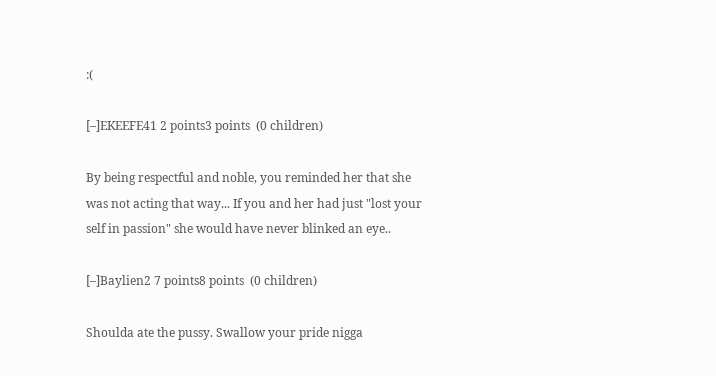:(

[–]EKEEFE41 2 points3 points  (0 children)

By being respectful and noble, you reminded her that she was not acting that way... If you and her had just "lost your self in passion" she would have never blinked an eye..

[–]Baylien2 7 points8 points  (0 children)

Shoulda ate the pussy. Swallow your pride nigga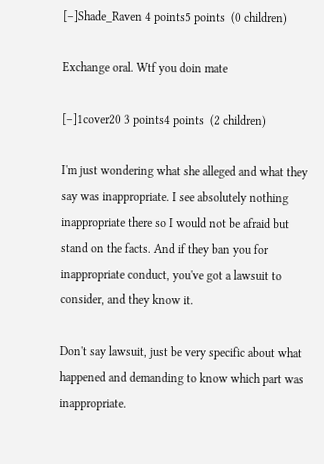[–]Shade_Raven 4 points5 points  (0 children)

Exchange oral. Wtf you doin mate

[–]1cover20 3 points4 points  (2 children)

I'm just wondering what she alleged and what they say was inappropriate. I see absolutely nothing inappropriate there so I would not be afraid but stand on the facts. And if they ban you for inappropriate conduct, you've got a lawsuit to consider, and they know it.

Don't say lawsuit, just be very specific about what happened and demanding to know which part was inappropriate.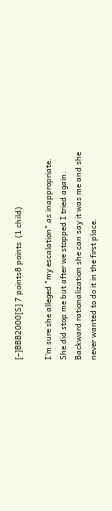[–]BBB2000[S] 7 points8 points  (1 child)

I'm sure she alleged "my escalation" as inappropriate. She did stop me but after we stopped I tried again. Backward rationalization she can say it was me and she never wanted to do it in the first place.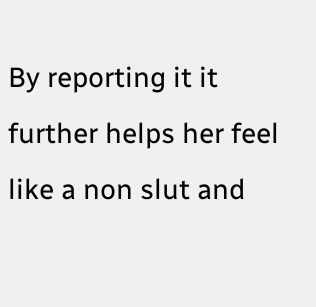By reporting it it further helps her feel like a non slut and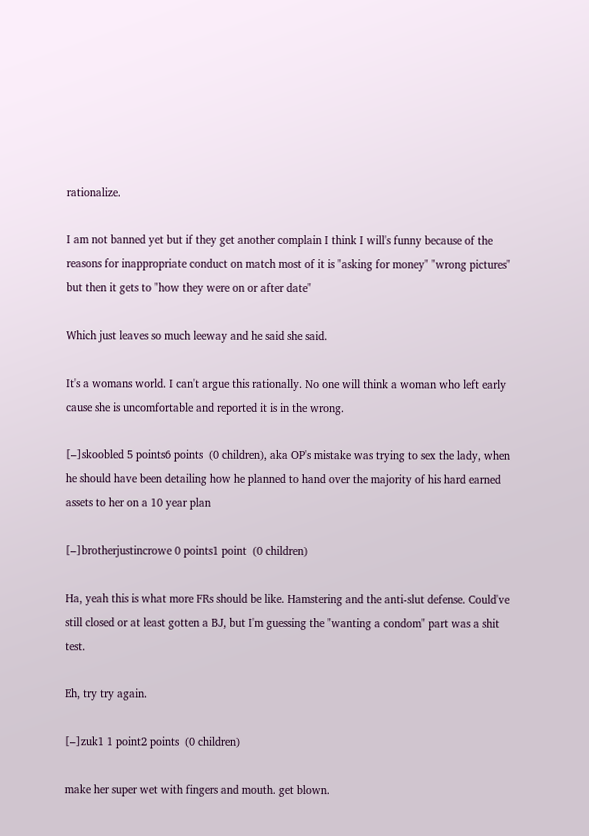rationalize.

I am not banned yet but if they get another complain I think I will's funny because of the reasons for inappropriate conduct on match most of it is "asking for money" "wrong pictures" but then it gets to "how they were on or after date"

Which just leaves so much leeway and he said she said.

It's a womans world. I can't argue this rationally. No one will think a woman who left early cause she is uncomfortable and reported it is in the wrong.

[–]skoobled 5 points6 points  (0 children), aka OP's mistake was trying to sex the lady, when he should have been detailing how he planned to hand over the majority of his hard earned assets to her on a 10 year plan

[–]brotherjustincrowe 0 points1 point  (0 children)

Ha, yeah this is what more FRs should be like. Hamstering and the anti-slut defense. Could've still closed or at least gotten a BJ, but I'm guessing the "wanting a condom" part was a shit test.

Eh, try try again.

[–]zuk1 1 point2 points  (0 children)

make her super wet with fingers and mouth. get blown.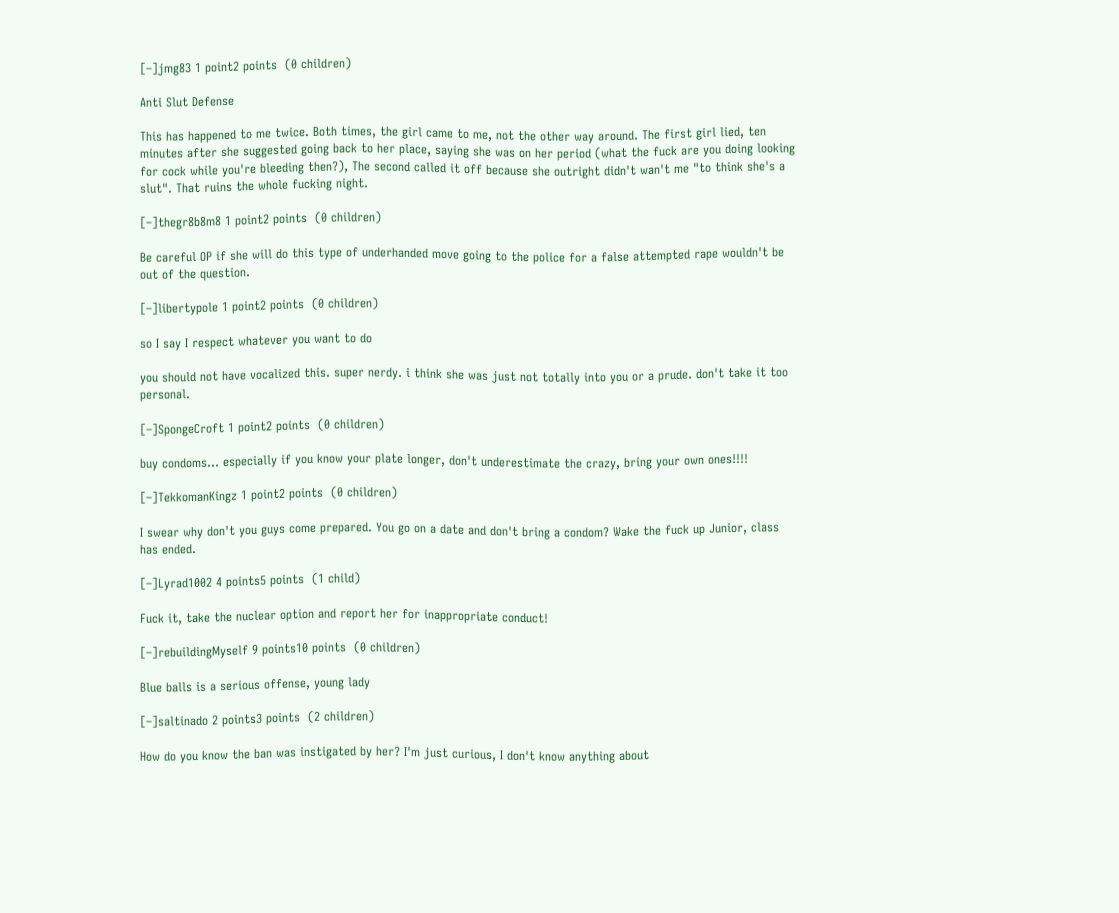[–]jmg83 1 point2 points  (0 children)

Anti Slut Defense

This has happened to me twice. Both times, the girl came to me, not the other way around. The first girl lied, ten minutes after she suggested going back to her place, saying she was on her period (what the fuck are you doing looking for cock while you're bleeding then?), The second called it off because she outright didn't wan't me "to think she's a slut". That ruins the whole fucking night.

[–]thegr8b8m8 1 point2 points  (0 children)

Be careful OP if she will do this type of underhanded move going to the police for a false attempted rape wouldn't be out of the question.

[–]libertypole 1 point2 points  (0 children)

so I say I respect whatever you want to do

you should not have vocalized this. super nerdy. i think she was just not totally into you or a prude. don't take it too personal.

[–]SpongeCroft 1 point2 points  (0 children)

buy condoms... especially if you know your plate longer, don't underestimate the crazy, bring your own ones!!!!

[–]TekkomanKingz 1 point2 points  (0 children)

I swear why don't you guys come prepared. You go on a date and don't bring a condom? Wake the fuck up Junior, class has ended.

[–]Lyrad1002 4 points5 points  (1 child)

Fuck it, take the nuclear option and report her for inappropriate conduct!

[–]rebuildingMyself 9 points10 points  (0 children)

Blue balls is a serious offense, young lady

[–]saltinado 2 points3 points  (2 children)

How do you know the ban was instigated by her? I'm just curious, I don't know anything about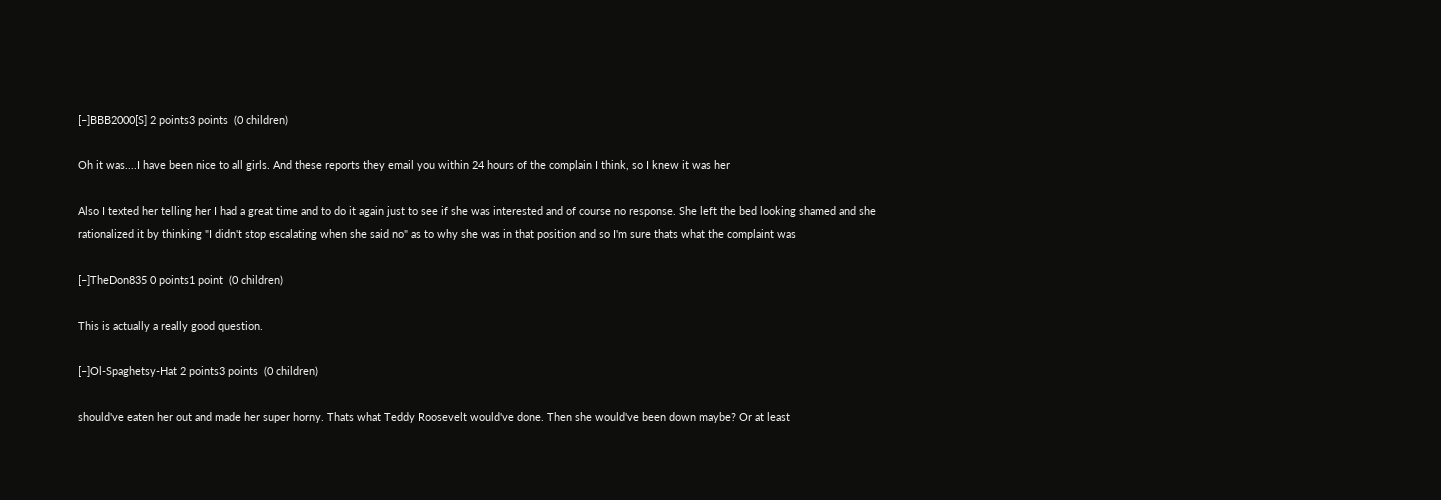[–]BBB2000[S] 2 points3 points  (0 children)

Oh it was....I have been nice to all girls. And these reports they email you within 24 hours of the complain I think, so I knew it was her

Also I texted her telling her I had a great time and to do it again just to see if she was interested and of course no response. She left the bed looking shamed and she rationalized it by thinking "I didn't stop escalating when she said no" as to why she was in that position and so I'm sure thats what the complaint was

[–]TheDon835 0 points1 point  (0 children)

This is actually a really good question.

[–]Ol-Spaghetsy-Hat 2 points3 points  (0 children)

should've eaten her out and made her super horny. Thats what Teddy Roosevelt would've done. Then she would've been down maybe? Or at least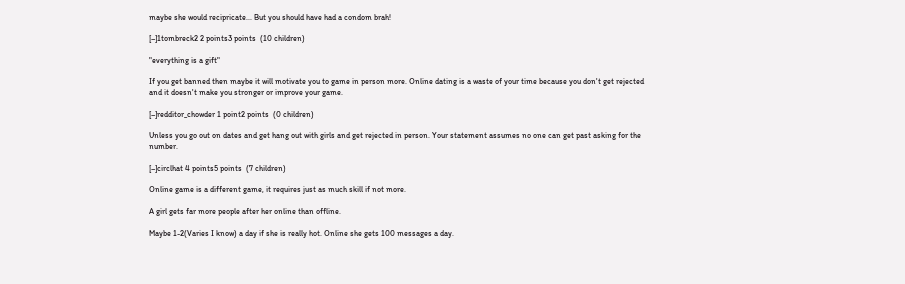maybe she would recipricate... But you should have had a condom brah!

[–]1tombreck2 2 points3 points  (10 children)

"everything is a gift"

If you get banned then maybe it will motivate you to game in person more. Online dating is a waste of your time because you don't get rejected and it doesn't make you stronger or improve your game.

[–]redditor_chowder 1 point2 points  (0 children)

Unless you go out on dates and get hang out with girls and get rejected in person. Your statement assumes no one can get past asking for the number.

[–]circlhat 4 points5 points  (7 children)

Online game is a different game, it requires just as much skill if not more.

A girl gets far more people after her online than offline.

Maybe 1-2(Varies I know) a day if she is really hot. Online she gets 100 messages a day.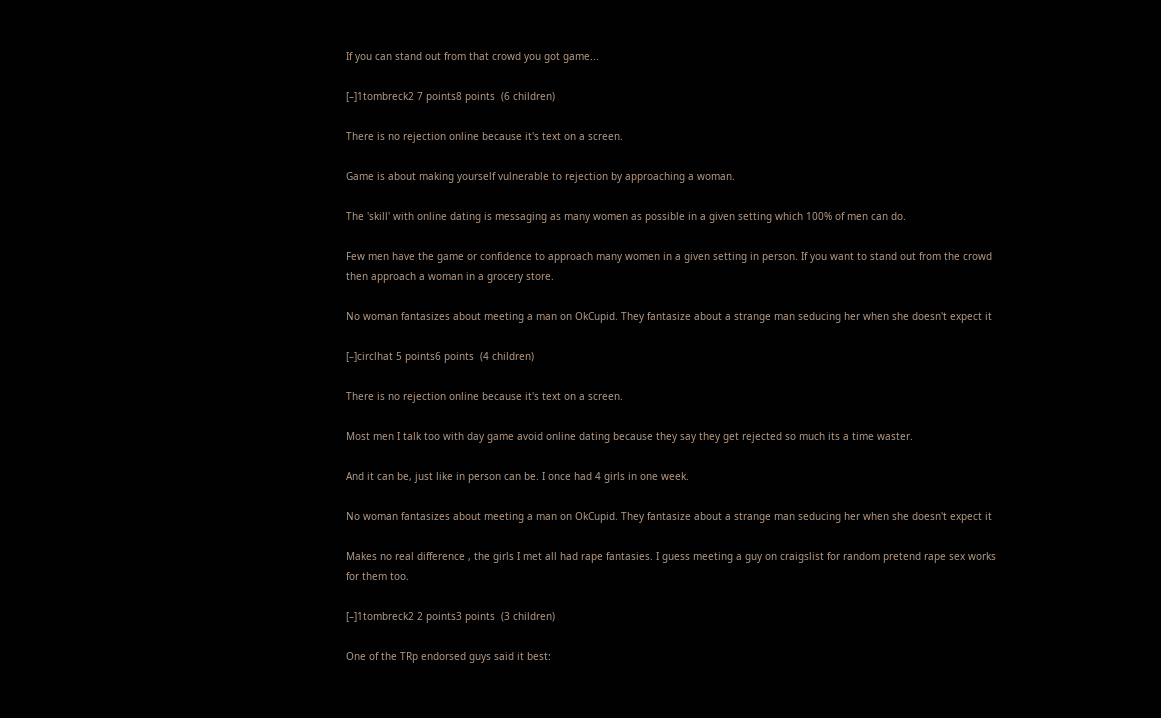If you can stand out from that crowd you got game...

[–]1tombreck2 7 points8 points  (6 children)

There is no rejection online because it's text on a screen.

Game is about making yourself vulnerable to rejection by approaching a woman.

The 'skill' with online dating is messaging as many women as possible in a given setting which 100% of men can do.

Few men have the game or confidence to approach many women in a given setting in person. If you want to stand out from the crowd then approach a woman in a grocery store.

No woman fantasizes about meeting a man on OkCupid. They fantasize about a strange man seducing her when she doesn't expect it

[–]circlhat 5 points6 points  (4 children)

There is no rejection online because it's text on a screen.

Most men I talk too with day game avoid online dating because they say they get rejected so much its a time waster.

And it can be, just like in person can be. I once had 4 girls in one week.

No woman fantasizes about meeting a man on OkCupid. They fantasize about a strange man seducing her when she doesn't expect it

Makes no real difference , the girls I met all had rape fantasies. I guess meeting a guy on craigslist for random pretend rape sex works for them too.

[–]1tombreck2 2 points3 points  (3 children)

One of the TRp endorsed guys said it best: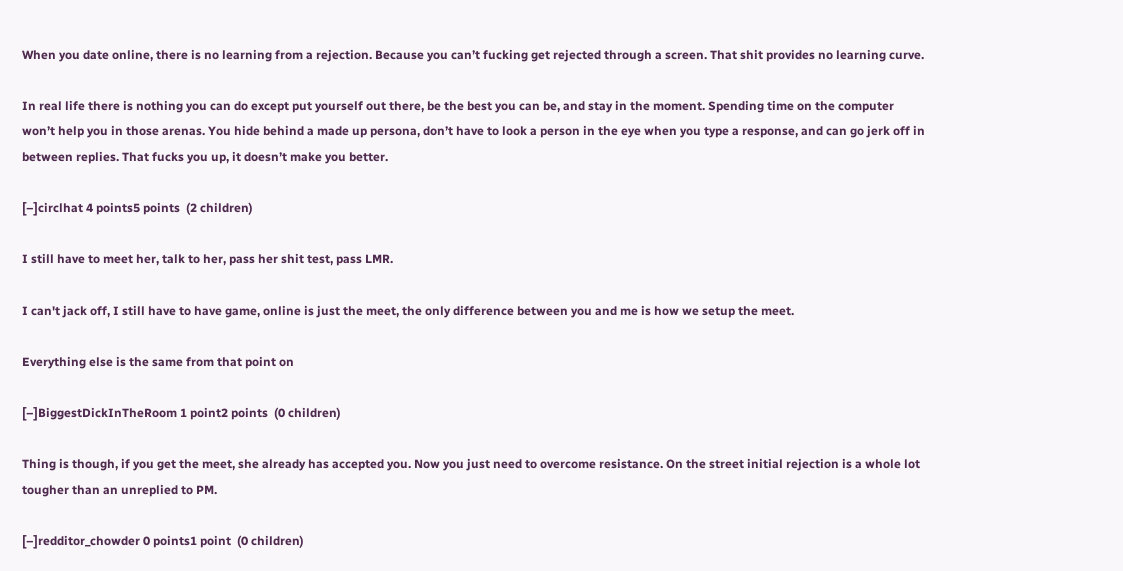When you date online, there is no learning from a rejection. Because you can’t fucking get rejected through a screen. That shit provides no learning curve.

In real life there is nothing you can do except put yourself out there, be the best you can be, and stay in the moment. Spending time on the computer won’t help you in those arenas. You hide behind a made up persona, don’t have to look a person in the eye when you type a response, and can go jerk off in between replies. That fucks you up, it doesn’t make you better.

[–]circlhat 4 points5 points  (2 children)

I still have to meet her, talk to her, pass her shit test, pass LMR.

I can't jack off, I still have to have game, online is just the meet, the only difference between you and me is how we setup the meet.

Everything else is the same from that point on

[–]BiggestDickInTheRoom 1 point2 points  (0 children)

Thing is though, if you get the meet, she already has accepted you. Now you just need to overcome resistance. On the street initial rejection is a whole lot tougher than an unreplied to PM.

[–]redditor_chowder 0 points1 point  (0 children)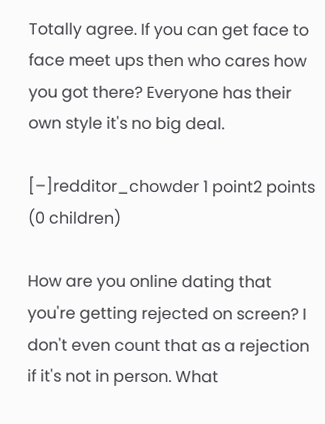Totally agree. If you can get face to face meet ups then who cares how you got there? Everyone has their own style it's no big deal.

[–]redditor_chowder 1 point2 points  (0 children)

How are you online dating that you're getting rejected on screen? I don't even count that as a rejection if it's not in person. What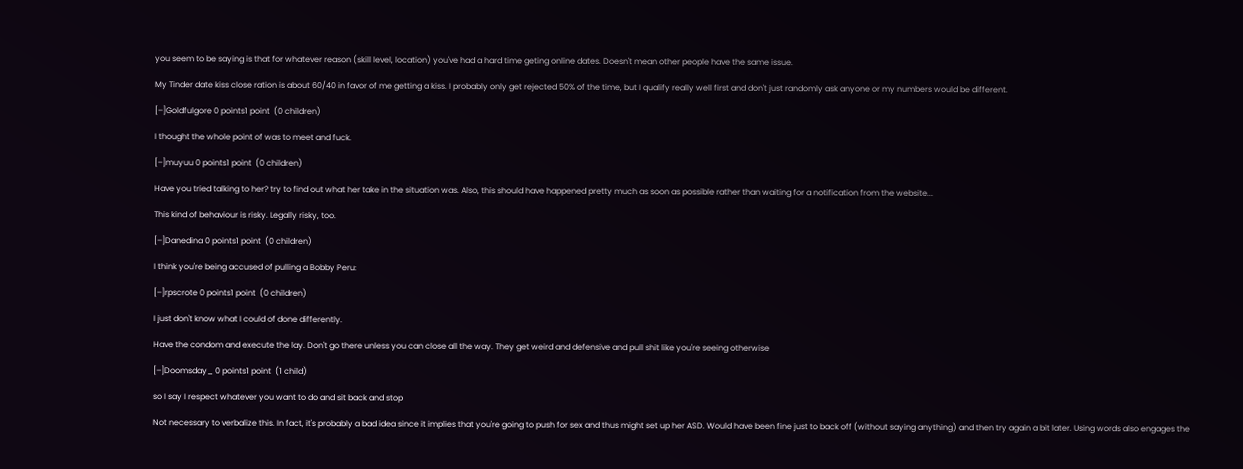you seem to be saying is that for whatever reason (skill level, location) you've had a hard time geting online dates. Doesn't mean other people have the same issue.

My Tinder date kiss close ration is about 60/40 in favor of me getting a kiss. I probably only get rejected 50% of the time, but I qualify really well first and don't just randomly ask anyone or my numbers would be different.

[–]Goldfulgore 0 points1 point  (0 children)

I thought the whole point of was to meet and fuck.

[–]muyuu 0 points1 point  (0 children)

Have you tried talking to her? try to find out what her take in the situation was. Also, this should have happened pretty much as soon as possible rather than waiting for a notification from the website...

This kind of behaviour is risky. Legally risky, too.

[–]Danedina 0 points1 point  (0 children)

I think you're being accused of pulling a Bobby Peru:

[–]rpscrote 0 points1 point  (0 children)

I just don't know what I could of done differently.

Have the condom and execute the lay. Don't go there unless you can close all the way. They get weird and defensive and pull shit like you're seeing otherwise

[–]Doomsday_ 0 points1 point  (1 child)

so I say I respect whatever you want to do and sit back and stop

Not necessary to verbalize this. In fact, it's probably a bad idea since it implies that you're going to push for sex and thus might set up her ASD. Would have been fine just to back off (without saying anything) and then try again a bit later. Using words also engages the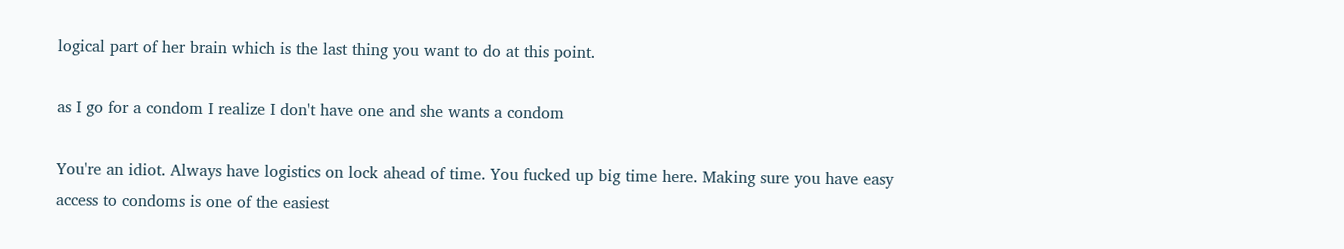logical part of her brain which is the last thing you want to do at this point.

as I go for a condom I realize I don't have one and she wants a condom

You're an idiot. Always have logistics on lock ahead of time. You fucked up big time here. Making sure you have easy access to condoms is one of the easiest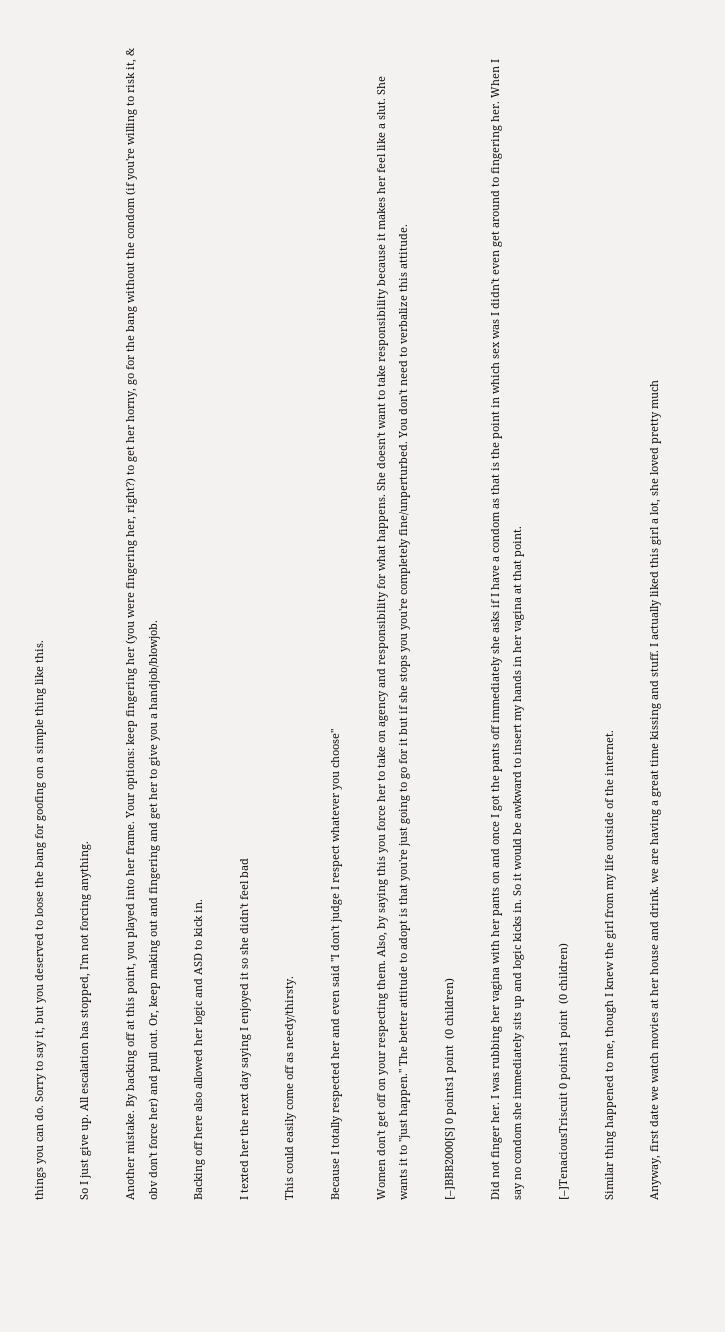things you can do. Sorry to say it, but you deserved to loose the bang for goofing on a simple thing like this.

So I just give up. All escalation has stopped, I'm not forcing anything.

Another mistake. By backing off at this point, you played into her frame. Your options: keep fingering her (you were fingering her, right?) to get her horny, go for the bang without the condom (if you're willing to risk it, & obv don't force her) and pull out. Or, keep making out and fingering and get her to give you a handjob/blowjob.

Backing off here also allowed her logic and ASD to kick in.

I texted her the next day saying I enjoyed it so she didn't feel bad

This could easily come off as needy/thirsty.

Because I totally respected her and even said "I don't judge I respect whatever you choose"

Women don't get off on your respecting them. Also, by saying this you force her to take on agency and responsibility for what happens. She doesn't want to take responsibility because it makes her feel like a slut. She wants it to "just happen." The better attitude to adopt is that you're just going to go for it but if she stops you you're completely fine/unperturbed. You don't need to verbalize this attitude.

[–]BBB2000[S] 0 points1 point  (0 children)

Did not finger her. I was rubbing her vagina with her pants on and once I got the pants off immediately she asks if I have a condom as that is the point in which sex was I didn't even get around to fingering her. When I say no condom she immediately sits up and logic kicks in. So it would be awkward to insert my hands in her vagina at that point.

[–]TenaciousTriscuit 0 points1 point  (0 children)

Similar thing happened to me, though I knew the girl from my life outside of the internet.

Anyway, first date we watch movies at her house and drink. we are having a great time kissing and stuff. I actually liked this girl a lot, she loved pretty much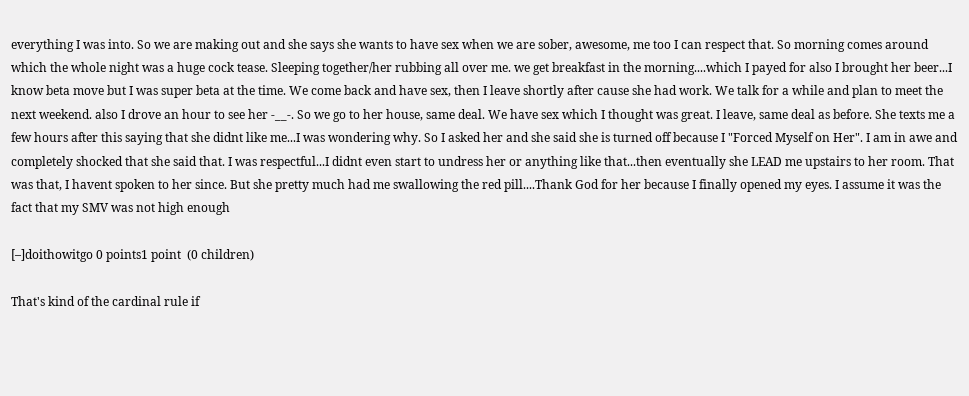everything I was into. So we are making out and she says she wants to have sex when we are sober, awesome, me too I can respect that. So morning comes around which the whole night was a huge cock tease. Sleeping together/her rubbing all over me. we get breakfast in the morning....which I payed for also I brought her beer...I know beta move but I was super beta at the time. We come back and have sex, then I leave shortly after cause she had work. We talk for a while and plan to meet the next weekend. also I drove an hour to see her -__-. So we go to her house, same deal. We have sex which I thought was great. I leave, same deal as before. She texts me a few hours after this saying that she didnt like me...I was wondering why. So I asked her and she said she is turned off because I "Forced Myself on Her". I am in awe and completely shocked that she said that. I was respectful...I didnt even start to undress her or anything like that...then eventually she LEAD me upstairs to her room. That was that, I havent spoken to her since. But she pretty much had me swallowing the red pill....Thank God for her because I finally opened my eyes. I assume it was the fact that my SMV was not high enough

[–]doithowitgo 0 points1 point  (0 children)

That's kind of the cardinal rule if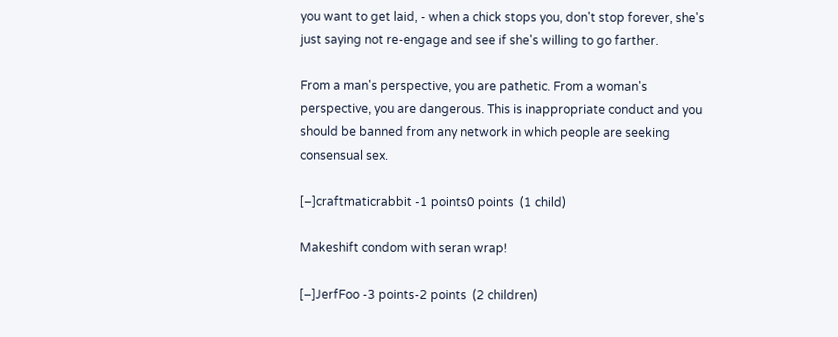you want to get laid, - when a chick stops you, don't stop forever, she's just saying not re-engage and see if she's willing to go farther.

From a man's perspective, you are pathetic. From a woman's perspective, you are dangerous. This is inappropriate conduct and you should be banned from any network in which people are seeking consensual sex.

[–]craftmaticrabbit -1 points0 points  (1 child)

Makeshift condom with seran wrap!

[–]JerfFoo -3 points-2 points  (2 children)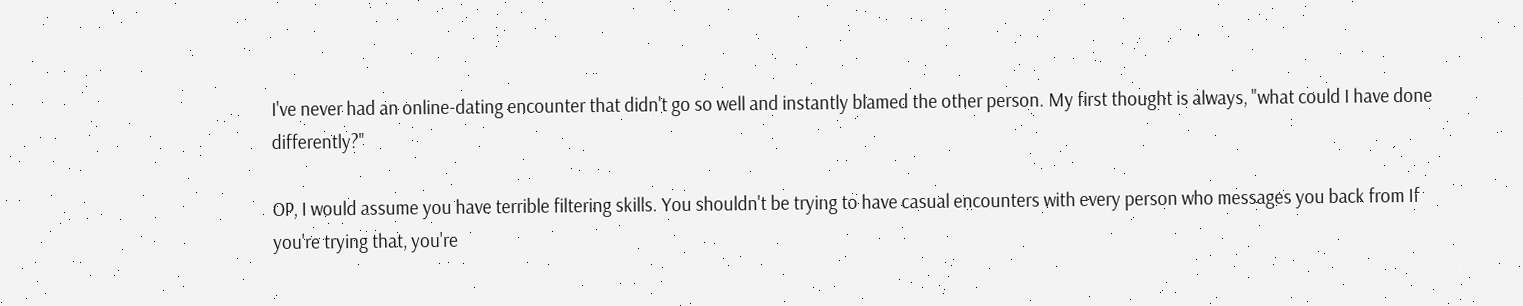I've never had an online-dating encounter that didn't go so well and instantly blamed the other person. My first thought is always, "what could I have done differently?"

OP, I would assume you have terrible filtering skills. You shouldn't be trying to have casual encounters with every person who messages you back from If you're trying that, you're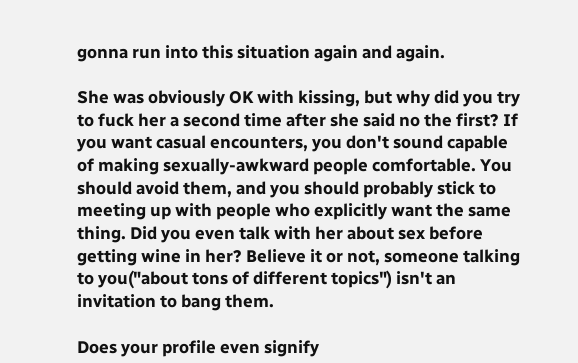gonna run into this situation again and again.

She was obviously OK with kissing, but why did you try to fuck her a second time after she said no the first? If you want casual encounters, you don't sound capable of making sexually-awkward people comfortable. You should avoid them, and you should probably stick to meeting up with people who explicitly want the same thing. Did you even talk with her about sex before getting wine in her? Believe it or not, someone talking to you("about tons of different topics") isn't an invitation to bang them.

Does your profile even signify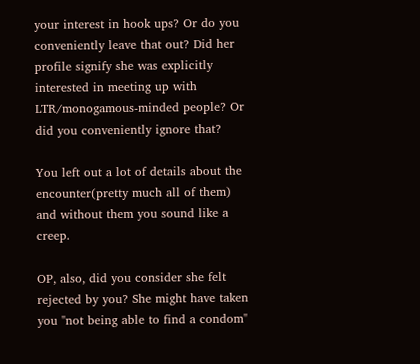your interest in hook ups? Or do you conveniently leave that out? Did her profile signify she was explicitly interested in meeting up with LTR/monogamous-minded people? Or did you conveniently ignore that?

You left out a lot of details about the encounter(pretty much all of them) and without them you sound like a creep.

OP, also, did you consider she felt rejected by you? She might have taken you "not being able to find a condom"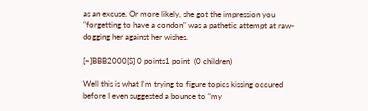as an excuse. Or more likely, she got the impression you "forgetting to have a condon" was a pathetic attempt at raw-dogging her against her wishes.

[–]BBB2000[S] 0 points1 point  (0 children)

Well this is what I'm trying to figure topics kissing occured before I even suggested a bounce to "my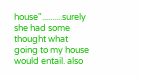house"..........surely she had some thought what going to my house would entail. also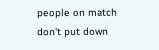people on match don't put down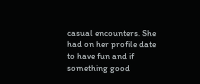casual encounters. She had on her profile date to have fun and if something good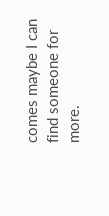comes maybe I can find someone for more.